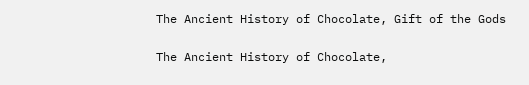The Ancient History of Chocolate, Gift of the Gods

The Ancient History of Chocolate,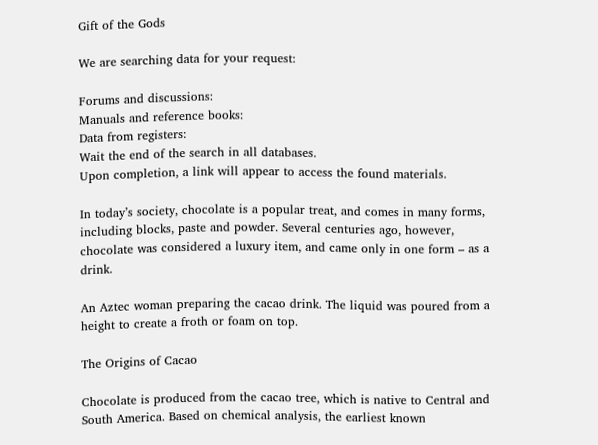Gift of the Gods

We are searching data for your request:

Forums and discussions:
Manuals and reference books:
Data from registers:
Wait the end of the search in all databases.
Upon completion, a link will appear to access the found materials.

In today’s society, chocolate is a popular treat, and comes in many forms, including blocks, paste and powder. Several centuries ago, however, chocolate was considered a luxury item, and came only in one form – as a drink.

An Aztec woman preparing the cacao drink. The liquid was poured from a height to create a froth or foam on top.

The Origins of Cacao

Chocolate is produced from the cacao tree, which is native to Central and South America. Based on chemical analysis, the earliest known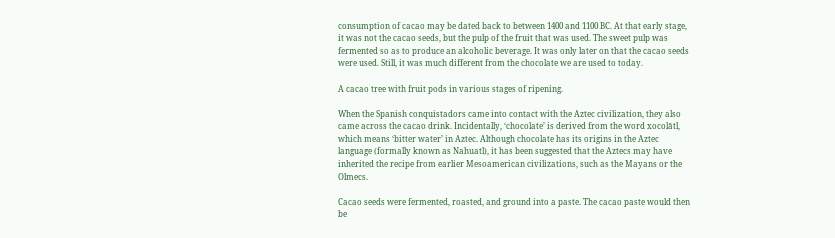consumption of cacao may be dated back to between 1400 and 1100 BC. At that early stage, it was not the cacao seeds, but the pulp of the fruit that was used. The sweet pulp was fermented so as to produce an alcoholic beverage. It was only later on that the cacao seeds were used. Still, it was much different from the chocolate we are used to today.

A cacao tree with fruit pods in various stages of ripening.

When the Spanish conquistadors came into contact with the Aztec civilization, they also came across the cacao drink. Incidentally, ‘chocolate’ is derived from the word xocolātl, which means ‘bitter water’ in Aztec. Although chocolate has its origins in the Aztec language (formally known as Nahuatl), it has been suggested that the Aztecs may have inherited the recipe from earlier Mesoamerican civilizations, such as the Mayans or the Olmecs.

Cacao seeds were fermented, roasted, and ground into a paste. The cacao paste would then be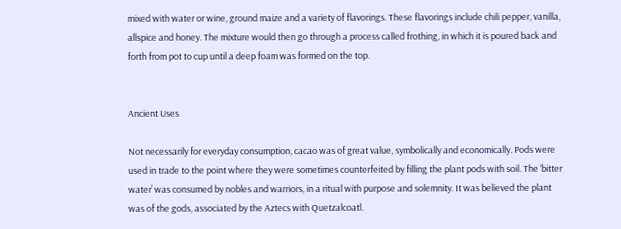mixed with water or wine, ground maize and a variety of flavorings. These flavorings include chili pepper, vanilla, allspice and honey. The mixture would then go through a process called frothing, in which it is poured back and forth from pot to cup until a deep foam was formed on the top.


Ancient Uses

Not necessarily for everyday consumption, cacao was of great value, symbolically and economically. Pods were used in trade to the point where they were sometimes counterfeited by filling the plant pods with soil. The ‘bitter water’ was consumed by nobles and warriors, in a ritual with purpose and solemnity. It was believed the plant was of the gods, associated by the Aztecs with Quetzalcoatl.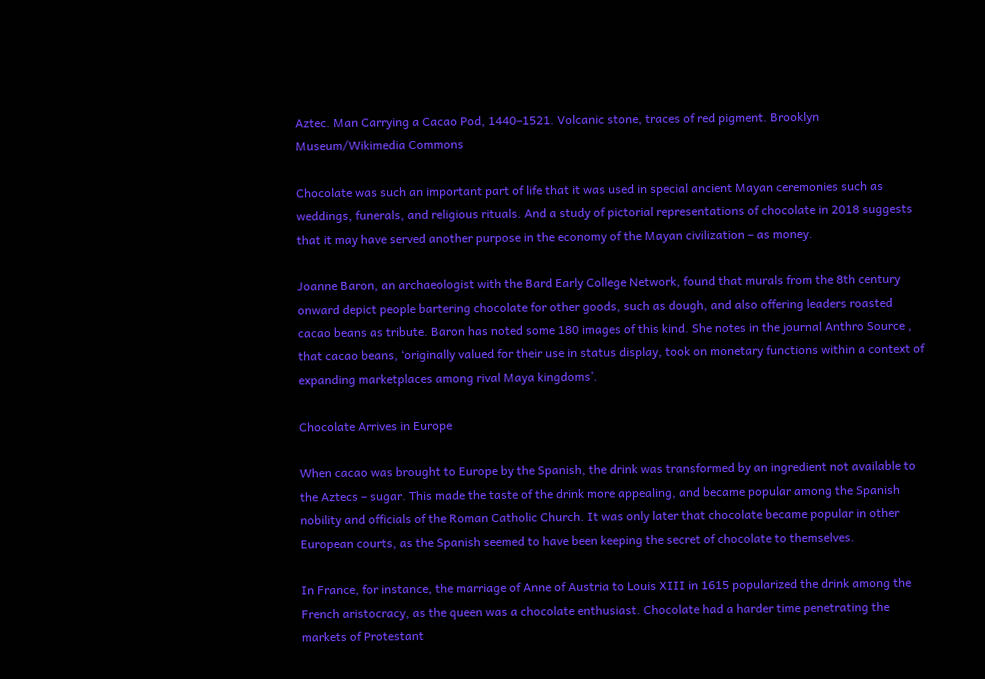Aztec. Man Carrying a Cacao Pod, 1440–1521. Volcanic stone, traces of red pigment. Brooklyn Museum/Wikimedia Commons

Chocolate was such an important part of life that it was used in special ancient Mayan ceremonies such as weddings, funerals, and religious rituals. And a study of pictorial representations of chocolate in 2018 suggests that it may have served another purpose in the economy of the Mayan civilization – as money.

Joanne Baron, an archaeologist with the Bard Early College Network, found that murals from the 8th century onward depict people bartering chocolate for other goods, such as dough, and also offering leaders roasted cacao beans as tribute. Baron has noted some 180 images of this kind. She notes in the journal Anthro Source , that cacao beans, ‘originally valued for their use in status display, took on monetary functions within a context of expanding marketplaces among rival Maya kingdoms’.

Chocolate Arrives in Europe

When cacao was brought to Europe by the Spanish, the drink was transformed by an ingredient not available to the Aztecs – sugar. This made the taste of the drink more appealing, and became popular among the Spanish nobility and officials of the Roman Catholic Church. It was only later that chocolate became popular in other European courts, as the Spanish seemed to have been keeping the secret of chocolate to themselves.

In France, for instance, the marriage of Anne of Austria to Louis XIII in 1615 popularized the drink among the French aristocracy, as the queen was a chocolate enthusiast. Chocolate had a harder time penetrating the markets of Protestant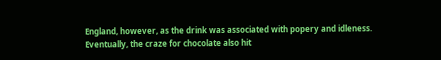England, however, as the drink was associated with popery and idleness. Eventually, the craze for chocolate also hit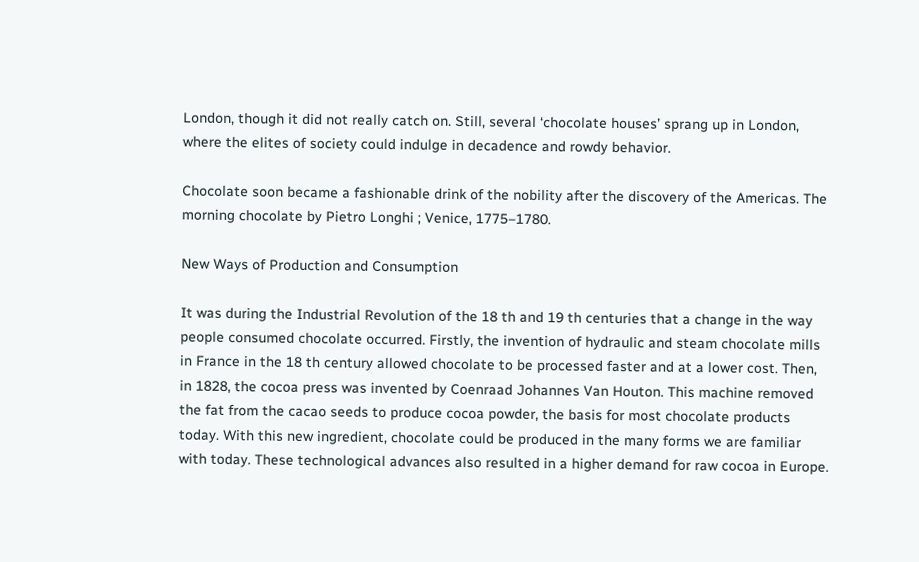London, though it did not really catch on. Still, several ‘chocolate houses’ sprang up in London, where the elites of society could indulge in decadence and rowdy behavior.

Chocolate soon became a fashionable drink of the nobility after the discovery of the Americas. The morning chocolate by Pietro Longhi ; Venice, 1775–1780.

New Ways of Production and Consumption

It was during the Industrial Revolution of the 18 th and 19 th centuries that a change in the way people consumed chocolate occurred. Firstly, the invention of hydraulic and steam chocolate mills in France in the 18 th century allowed chocolate to be processed faster and at a lower cost. Then, in 1828, the cocoa press was invented by Coenraad Johannes Van Houton. This machine removed the fat from the cacao seeds to produce cocoa powder, the basis for most chocolate products today. With this new ingredient, chocolate could be produced in the many forms we are familiar with today. These technological advances also resulted in a higher demand for raw cocoa in Europe.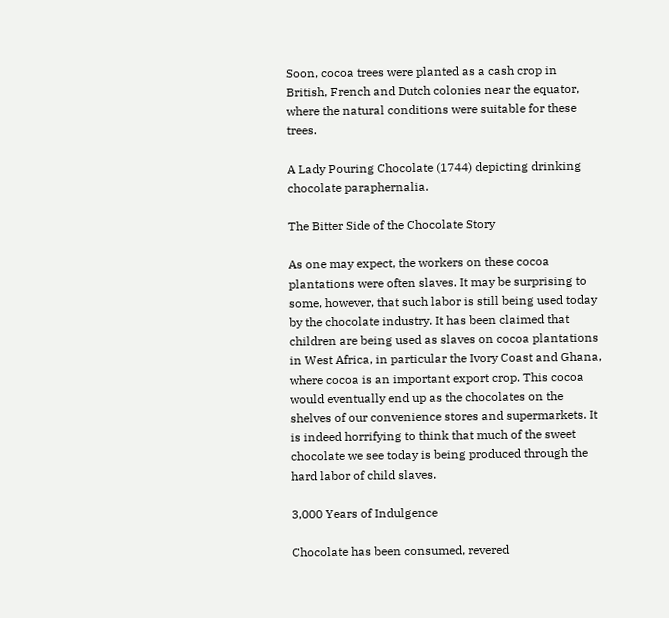Soon, cocoa trees were planted as a cash crop in British, French and Dutch colonies near the equator, where the natural conditions were suitable for these trees.

A Lady Pouring Chocolate (1744) depicting drinking chocolate paraphernalia.

The Bitter Side of the Chocolate Story

As one may expect, the workers on these cocoa plantations were often slaves. It may be surprising to some, however, that such labor is still being used today by the chocolate industry. It has been claimed that children are being used as slaves on cocoa plantations in West Africa, in particular the Ivory Coast and Ghana, where cocoa is an important export crop. This cocoa would eventually end up as the chocolates on the shelves of our convenience stores and supermarkets. It is indeed horrifying to think that much of the sweet chocolate we see today is being produced through the hard labor of child slaves.

3,000 Years of Indulgence

Chocolate has been consumed, revered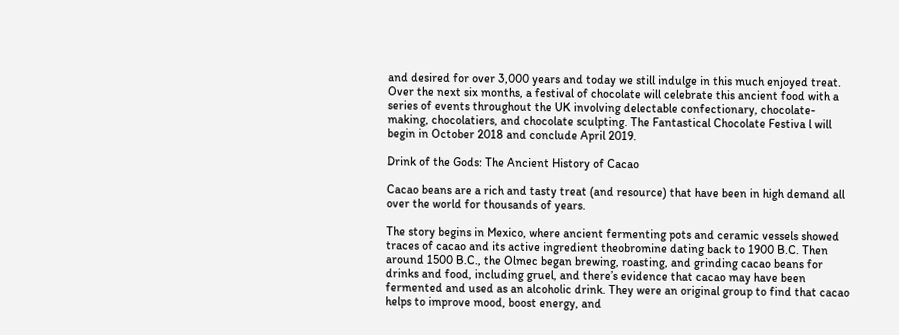and desired for over 3,000 years and today we still indulge in this much enjoyed treat. Over the next six months, a festival of chocolate will celebrate this ancient food with a series of events throughout the UK involving delectable confectionary, chocolate-making, chocolatiers, and chocolate sculpting. The Fantastical Chocolate Festiva l will begin in October 2018 and conclude April 2019.

Drink of the Gods: The Ancient History of Cacao

Cacao beans are a rich and tasty treat (and resource) that have been in high demand all over the world for thousands of years.

The story begins in Mexico, where ancient fermenting pots and ceramic vessels showed traces of cacao and its active ingredient theobromine dating back to 1900 B.C. Then around 1500 B.C., the Olmec began brewing, roasting, and grinding cacao beans for drinks and food, including gruel, and there’s evidence that cacao may have been fermented and used as an alcoholic drink. They were an original group to find that cacao helps to improve mood, boost energy, and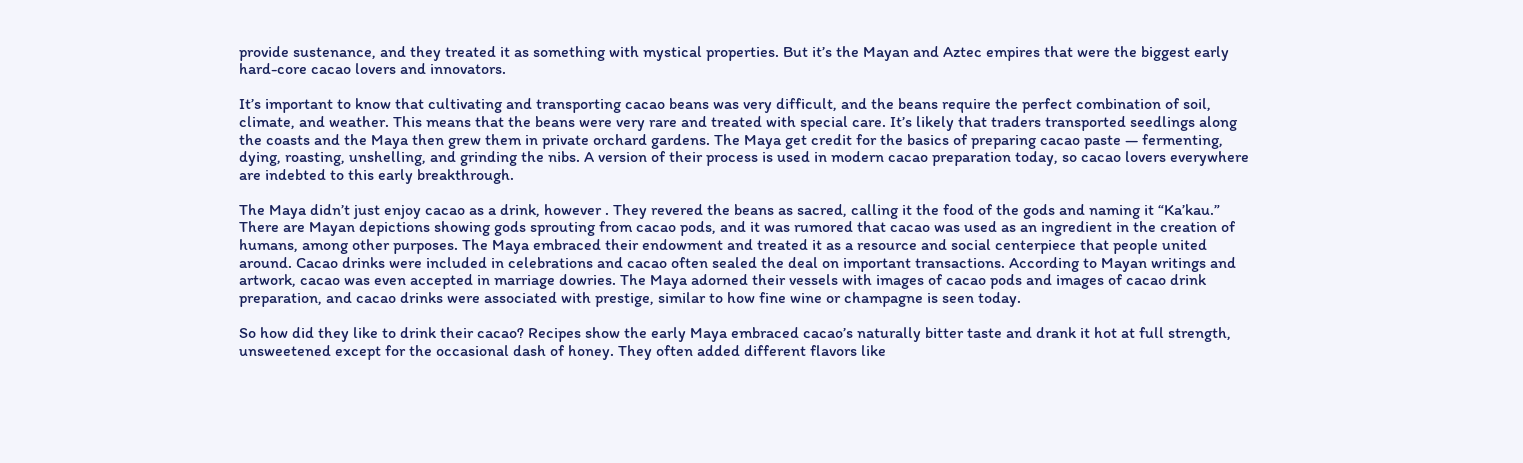provide sustenance, and they treated it as something with mystical properties. But it’s the Mayan and Aztec empires that were the biggest early hard-core cacao lovers and innovators.

It’s important to know that cultivating and transporting cacao beans was very difficult, and the beans require the perfect combination of soil, climate, and weather. This means that the beans were very rare and treated with special care. It’s likely that traders transported seedlings along the coasts and the Maya then grew them in private orchard gardens. The Maya get credit for the basics of preparing cacao paste — fermenting, dying, roasting, unshelling, and grinding the nibs. A version of their process is used in modern cacao preparation today, so cacao lovers everywhere are indebted to this early breakthrough.

The Maya didn’t just enjoy cacao as a drink, however . They revered the beans as sacred, calling it the food of the gods and naming it “Ka’kau.” There are Mayan depictions showing gods sprouting from cacao pods, and it was rumored that cacao was used as an ingredient in the creation of humans, among other purposes. The Maya embraced their endowment and treated it as a resource and social centerpiece that people united around. Cacao drinks were included in celebrations and cacao often sealed the deal on important transactions. According to Mayan writings and artwork, cacao was even accepted in marriage dowries. The Maya adorned their vessels with images of cacao pods and images of cacao drink preparation, and cacao drinks were associated with prestige, similar to how fine wine or champagne is seen today.

So how did they like to drink their cacao? Recipes show the early Maya embraced cacao’s naturally bitter taste and drank it hot at full strength, unsweetened except for the occasional dash of honey. They often added different flavors like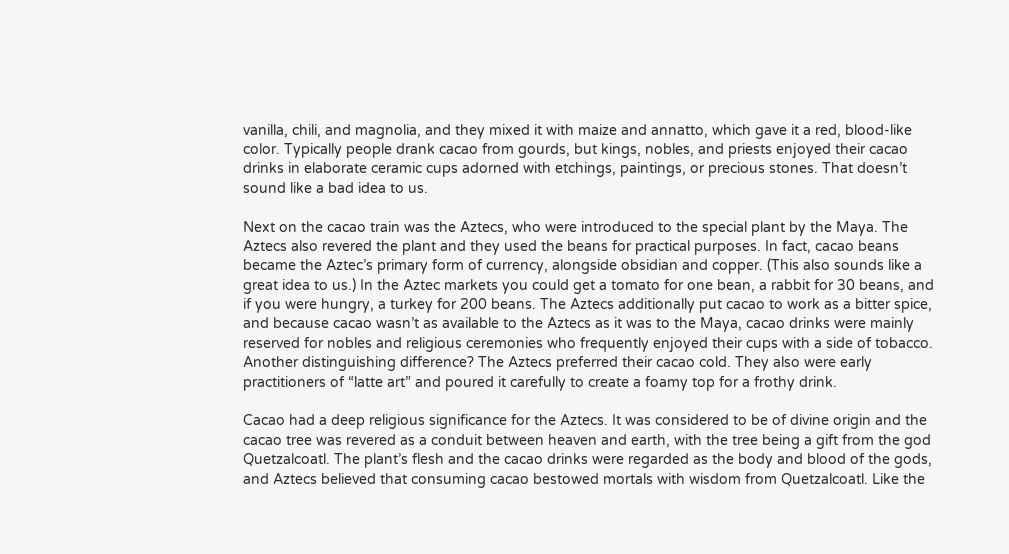vanilla, chili, and magnolia, and they mixed it with maize and annatto, which gave it a red, blood-like color. Typically people drank cacao from gourds, but kings, nobles, and priests enjoyed their cacao drinks in elaborate ceramic cups adorned with etchings, paintings, or precious stones. That doesn’t sound like a bad idea to us.

Next on the cacao train was the Aztecs, who were introduced to the special plant by the Maya. The Aztecs also revered the plant and they used the beans for practical purposes. In fact, cacao beans became the Aztec’s primary form of currency, alongside obsidian and copper. (This also sounds like a great idea to us.) In the Aztec markets you could get a tomato for one bean, a rabbit for 30 beans, and if you were hungry, a turkey for 200 beans. The Aztecs additionally put cacao to work as a bitter spice, and because cacao wasn’t as available to the Aztecs as it was to the Maya, cacao drinks were mainly reserved for nobles and religious ceremonies who frequently enjoyed their cups with a side of tobacco. Another distinguishing difference? The Aztecs preferred their cacao cold. They also were early practitioners of “latte art” and poured it carefully to create a foamy top for a frothy drink.

Cacao had a deep religious significance for the Aztecs. It was considered to be of divine origin and the cacao tree was revered as a conduit between heaven and earth, with the tree being a gift from the god Quetzalcoatl. The plant’s flesh and the cacao drinks were regarded as the body and blood of the gods, and Aztecs believed that consuming cacao bestowed mortals with wisdom from Quetzalcoatl. Like the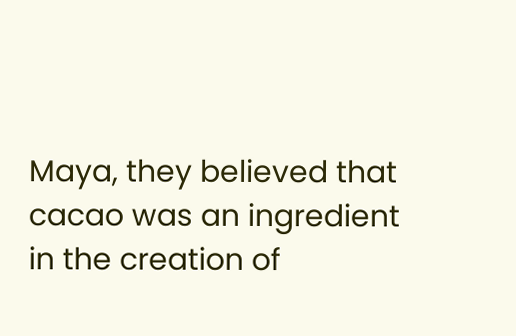Maya, they believed that cacao was an ingredient in the creation of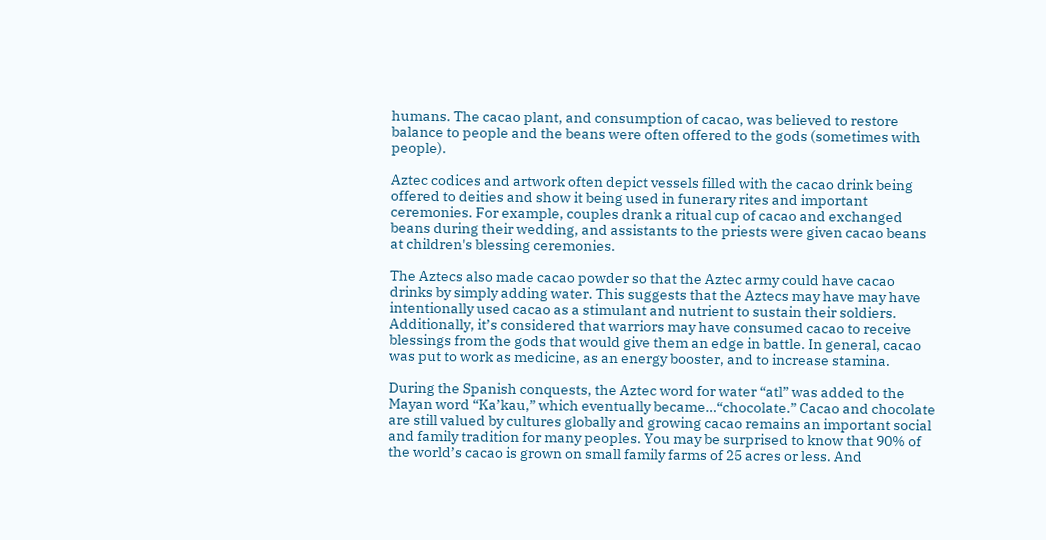humans. The cacao plant, and consumption of cacao, was believed to restore balance to people and the beans were often offered to the gods (sometimes with people).

Aztec codices and artwork often depict vessels filled with the cacao drink being offered to deities and show it being used in funerary rites and important ceremonies. For example, couples drank a ritual cup of cacao and exchanged beans during their wedding, and assistants to the priests were given cacao beans at children's blessing ceremonies.

The Aztecs also made cacao powder so that the Aztec army could have cacao drinks by simply adding water. This suggests that the Aztecs may have may have intentionally used cacao as a stimulant and nutrient to sustain their soldiers. Additionally, it’s considered that warriors may have consumed cacao to receive blessings from the gods that would give them an edge in battle. In general, cacao was put to work as medicine, as an energy booster, and to increase stamina.

During the Spanish conquests, the Aztec word for water “atl” was added to the Mayan word “Ka’kau,” which eventually became…“chocolate.” Cacao and chocolate are still valued by cultures globally and growing cacao remains an important social and family tradition for many peoples. You may be surprised to know that 90% of the world’s cacao is grown on small family farms of 25 acres or less. And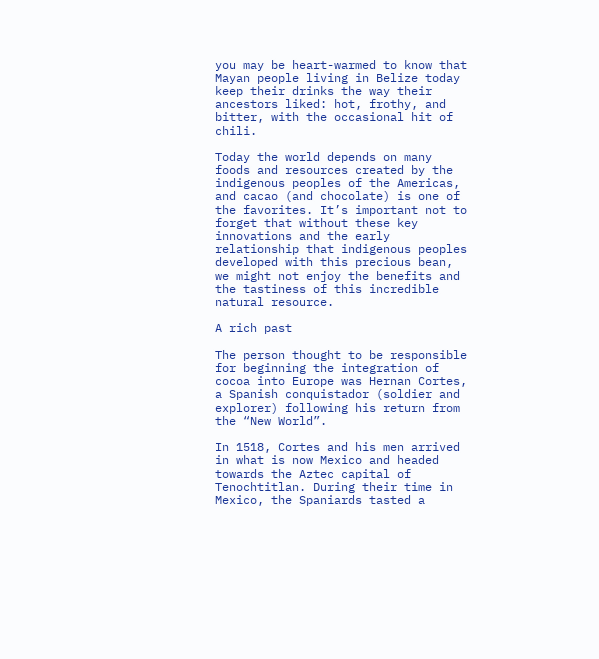you may be heart-warmed to know that Mayan people living in Belize today keep their drinks the way their ancestors liked: hot, frothy, and bitter, with the occasional hit of chili.

Today the world depends on many foods and resources created by the indigenous peoples of the Americas, and cacao (and chocolate) is one of the favorites. It’s important not to forget that without these key innovations and the early relationship that indigenous peoples developed with this precious bean, we might not enjoy the benefits and the tastiness of this incredible natural resource.

A rich past

The person thought to be responsible for beginning the integration of cocoa into Europe was Hernan Cortes, a Spanish conquistador (soldier and explorer) following his return from the “New World”.

In 1518, Cortes and his men arrived in what is now Mexico and headed towards the Aztec capital of Tenochtitlan. During their time in Mexico, the Spaniards tasted a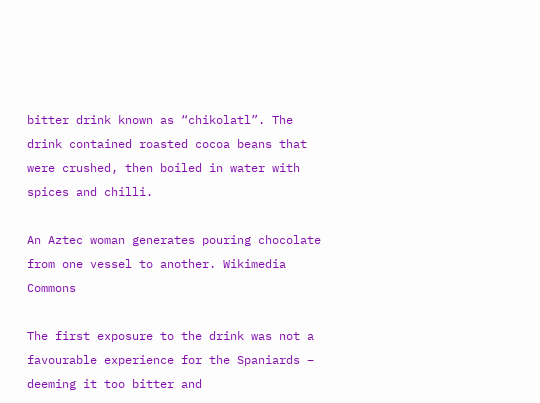bitter drink known as “chikolatl”. The drink contained roasted cocoa beans that were crushed, then boiled in water with spices and chilli.

An Aztec woman generates pouring chocolate from one vessel to another. Wikimedia Commons

The first exposure to the drink was not a favourable experience for the Spaniards – deeming it too bitter and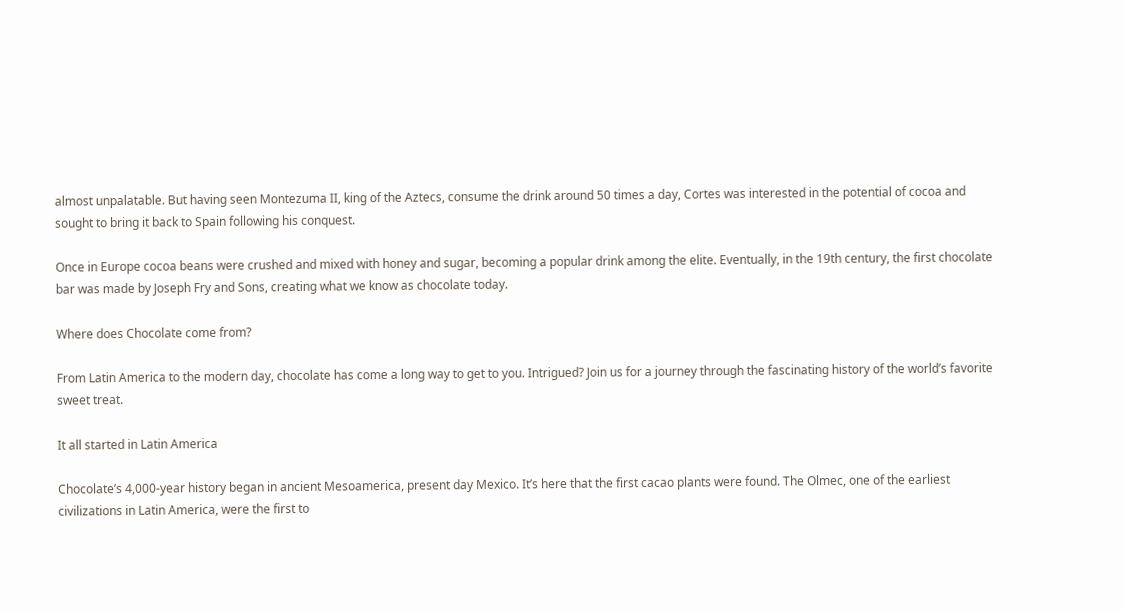almost unpalatable. But having seen Montezuma II, king of the Aztecs, consume the drink around 50 times a day, Cortes was interested in the potential of cocoa and sought to bring it back to Spain following his conquest.

Once in Europe cocoa beans were crushed and mixed with honey and sugar, becoming a popular drink among the elite. Eventually, in the 19th century, the first chocolate bar was made by Joseph Fry and Sons, creating what we know as chocolate today.

Where does Chocolate come from?

From Latin America to the modern day, chocolate has come a long way to get to you. Intrigued? Join us for a journey through the fascinating history of the world’s favorite sweet treat.

It all started in Latin America

Chocolate’s 4,000-year history began in ancient Mesoamerica, present day Mexico. It’s here that the first cacao plants were found. The Olmec, one of the earliest civilizations in Latin America, were the first to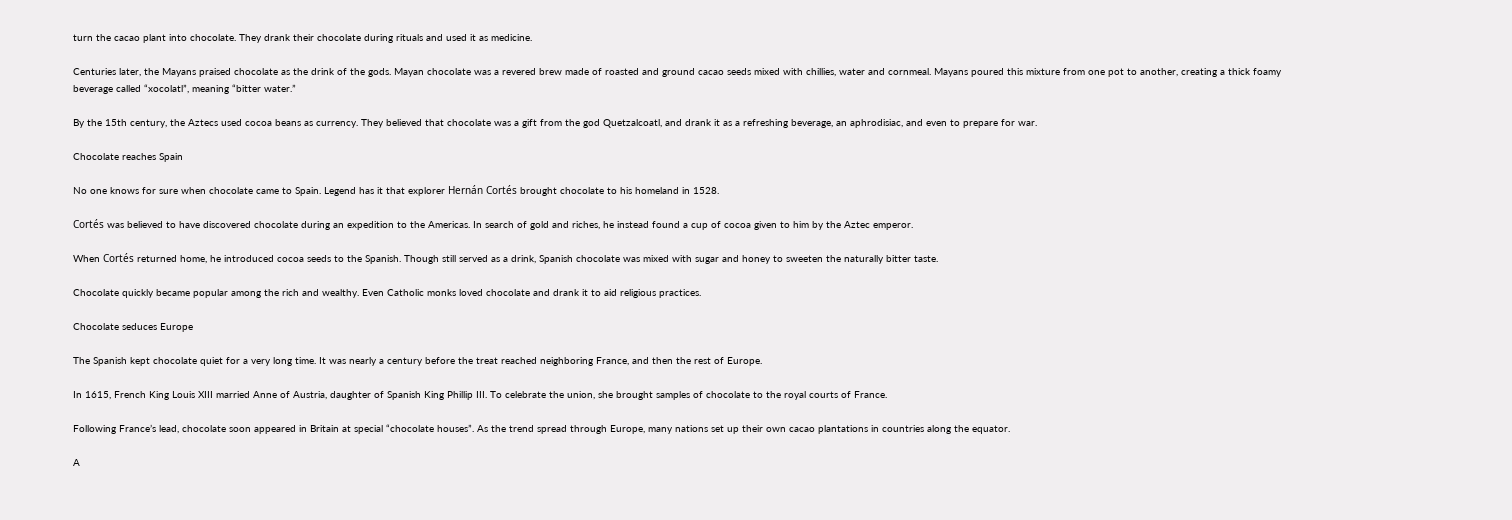turn the cacao plant into chocolate. They drank their chocolate during rituals and used it as medicine.

Centuries later, the Mayans praised chocolate as the drink of the gods. Mayan chocolate was a revered brew made of roasted and ground cacao seeds mixed with chillies, water and cornmeal. Mayans poured this mixture from one pot to another, creating a thick foamy beverage called “xocolatl”, meaning “bitter water.”

By the 15th century, the Aztecs used cocoa beans as currency. They believed that chocolate was a gift from the god Quetzalcoatl, and drank it as a refreshing beverage, an aphrodisiac, and even to prepare for war.

Chocolate reaches Spain

No one knows for sure when chocolate came to Spain. Legend has it that explorer Hernán Cortés brought chocolate to his homeland in 1528.

Cortés was believed to have discovered chocolate during an expedition to the Americas. In search of gold and riches, he instead found a cup of cocoa given to him by the Aztec emperor.

When Cortés returned home, he introduced cocoa seeds to the Spanish. Though still served as a drink, Spanish chocolate was mixed with sugar and honey to sweeten the naturally bitter taste.

Chocolate quickly became popular among the rich and wealthy. Even Catholic monks loved chocolate and drank it to aid religious practices.

Chocolate seduces Europe

The Spanish kept chocolate quiet for a very long time. It was nearly a century before the treat reached neighboring France, and then the rest of Europe.

In 1615, French King Louis XIII married Anne of Austria, daughter of Spanish King Phillip III. To celebrate the union, she brought samples of chocolate to the royal courts of France.

Following France’s lead, chocolate soon appeared in Britain at special “chocolate houses”. As the trend spread through Europe, many nations set up their own cacao plantations in countries along the equator.

A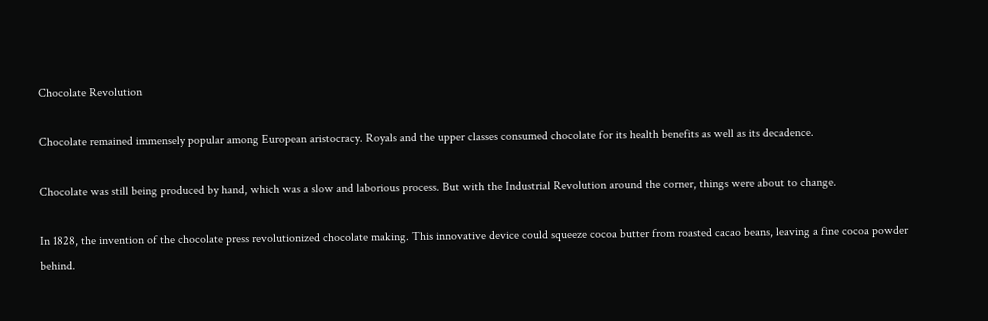Chocolate Revolution

Chocolate remained immensely popular among European aristocracy. Royals and the upper classes consumed chocolate for its health benefits as well as its decadence.

Chocolate was still being produced by hand, which was a slow and laborious process. But with the Industrial Revolution around the corner, things were about to change.

In 1828, the invention of the chocolate press revolutionized chocolate making. This innovative device could squeeze cocoa butter from roasted cacao beans, leaving a fine cocoa powder behind.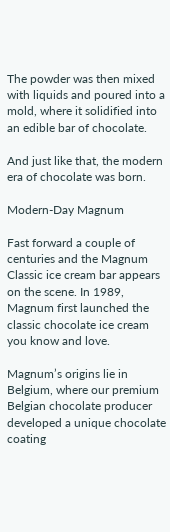The powder was then mixed with liquids and poured into a mold, where it solidified into an edible bar of chocolate.

And just like that, the modern era of chocolate was born.

Modern-Day Magnum

Fast forward a couple of centuries and the Magnum Classic ice cream bar appears on the scene. In 1989, Magnum first launched the classic chocolate ice cream you know and love.

Magnum’s origins lie in Belgium, where our premium Belgian chocolate producer developed a unique chocolate coating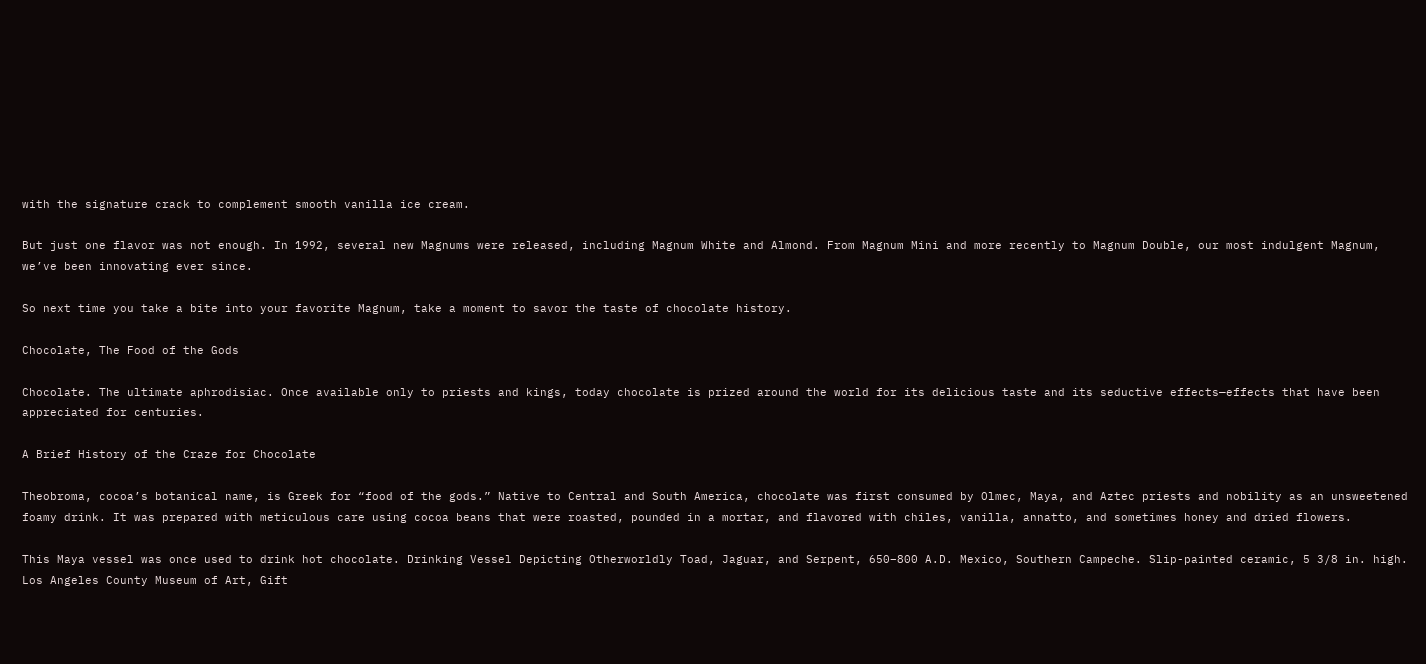with the signature crack to complement smooth vanilla ice cream.

But just one flavor was not enough. In 1992, several new Magnums were released, including Magnum White and Almond. From Magnum Mini and more recently to Magnum Double, our most indulgent Magnum, we’ve been innovating ever since.

So next time you take a bite into your favorite Magnum, take a moment to savor the taste of chocolate history.

Chocolate, The Food of the Gods

Chocolate. The ultimate aphrodisiac. Once available only to priests and kings, today chocolate is prized around the world for its delicious taste and its seductive effects—effects that have been appreciated for centuries.

A Brief History of the Craze for Chocolate

Theobroma, cocoa’s botanical name, is Greek for “food of the gods.” Native to Central and South America, chocolate was first consumed by Olmec, Maya, and Aztec priests and nobility as an unsweetened foamy drink. It was prepared with meticulous care using cocoa beans that were roasted, pounded in a mortar, and flavored with chiles, vanilla, annatto, and sometimes honey and dried flowers.

This Maya vessel was once used to drink hot chocolate. Drinking Vessel Depicting Otherworldly Toad, Jaguar, and Serpent, 650–800 A.D. Mexico, Southern Campeche. Slip-painted ceramic, 5 3/8 in. high. Los Angeles County Museum of Art, Gift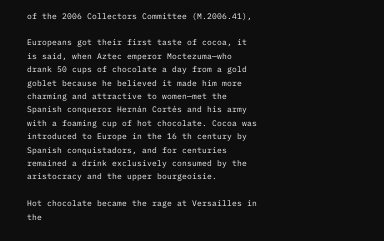of the 2006 Collectors Committee (M.2006.41),

Europeans got their first taste of cocoa, it is said, when Aztec emperor Moctezuma—who drank 50 cups of chocolate a day from a gold goblet because he believed it made him more charming and attractive to women—met the Spanish conqueror Hernán Cortés and his army with a foaming cup of hot chocolate. Cocoa was introduced to Europe in the 16 th century by Spanish conquistadors, and for centuries remained a drink exclusively consumed by the aristocracy and the upper bourgeoisie.

Hot chocolate became the rage at Versailles in the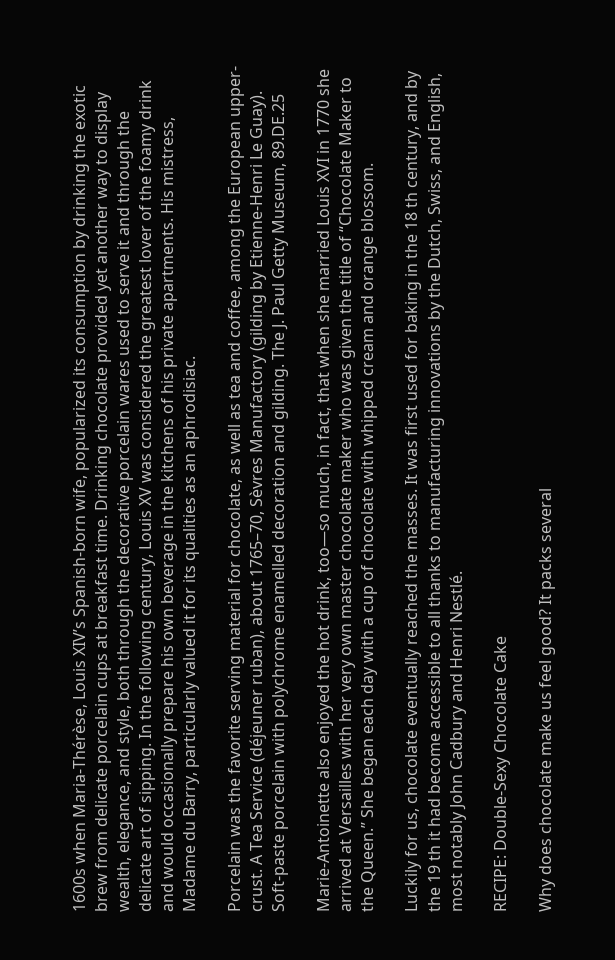1600s when Maria-Thérèse, Louis XIV’s Spanish-born wife, popularized its consumption by drinking the exotic brew from delicate porcelain cups at breakfast time. Drinking chocolate provided yet another way to display wealth, elegance, and style, both through the decorative porcelain wares used to serve it and through the delicate art of sipping. In the following century, Louis XV was considered the greatest lover of the foamy drink and would occasionally prepare his own beverage in the kitchens of his private apartments. His mistress, Madame du Barry, particularly valued it for its qualities as an aphrodisiac.

Porcelain was the favorite serving material for chocolate, as well as tea and coffee, among the European upper-crust. A Tea Service (déjeuner ruban), about 1765–70, Sèvres Manufactory (gilding by Etienne-Henri Le Guay). Soft-paste porcelain with polychrome enamelled decoration and gilding. The J. Paul Getty Museum, 89.DE.25

Marie-Antoinette also enjoyed the hot drink, too—so much, in fact, that when she married Louis XVI in 1770 she arrived at Versailles with her very own master chocolate maker who was given the title of “Chocolate Maker to the Queen.” She began each day with a cup of chocolate with whipped cream and orange blossom.

Luckily for us, chocolate eventually reached the masses. It was first used for baking in the 18 th century, and by the 19 th it had become accessible to all thanks to manufacturing innovations by the Dutch, Swiss, and English, most notably John Cadbury and Henri Nestlé.

RECIPE: Double-Sexy Chocolate Cake

Why does chocolate make us feel good? It packs several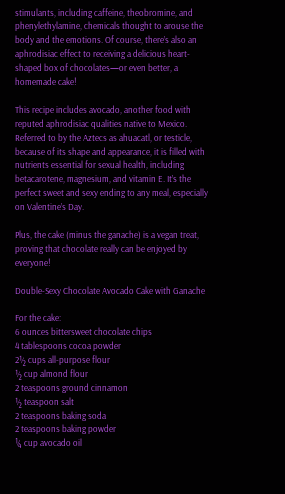stimulants, including caffeine, theobromine, and phenylethylamine, chemicals thought to arouse the body and the emotions. Of course, there’s also an aphrodisiac effect to receiving a delicious heart-shaped box of chocolates—or even better, a homemade cake!

This recipe includes avocado, another food with reputed aphrodisiac qualities native to Mexico. Referred to by the Aztecs as ahuacatl, or testicle, because of its shape and appearance, it is filled with nutrients essential for sexual health, including betacarotene, magnesium, and vitamin E. It’s the perfect sweet and sexy ending to any meal, especially on Valentine’s Day.

Plus, the cake (minus the ganache) is a vegan treat, proving that chocolate really can be enjoyed by everyone!

Double-Sexy Chocolate Avocado Cake with Ganache

For the cake:
6 ounces bittersweet chocolate chips
4 tablespoons cocoa powder
2½ cups all-purpose flour
½ cup almond flour
2 teaspoons ground cinnamon
½ teaspoon salt
2 teaspoons baking soda
2 teaspoons baking powder
¼ cup avocado oil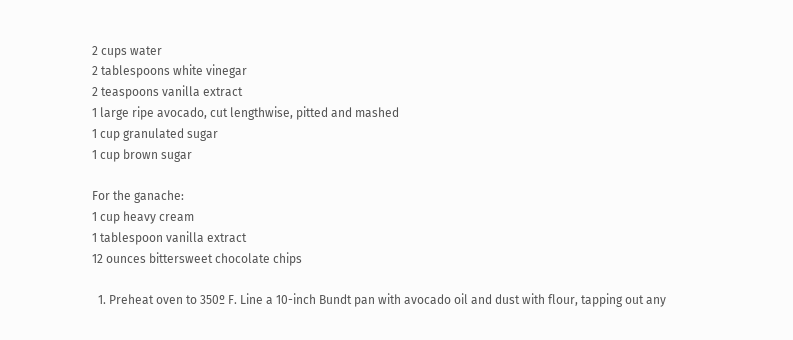2 cups water
2 tablespoons white vinegar
2 teaspoons vanilla extract
1 large ripe avocado, cut lengthwise, pitted and mashed
1 cup granulated sugar
1 cup brown sugar

For the ganache:
1 cup heavy cream
1 tablespoon vanilla extract
12 ounces bittersweet chocolate chips

  1. Preheat oven to 350º F. Line a 10-inch Bundt pan with avocado oil and dust with flour, tapping out any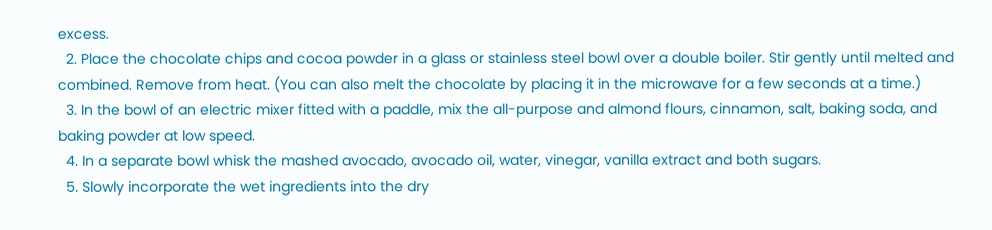excess.
  2. Place the chocolate chips and cocoa powder in a glass or stainless steel bowl over a double boiler. Stir gently until melted and combined. Remove from heat. (You can also melt the chocolate by placing it in the microwave for a few seconds at a time.)
  3. In the bowl of an electric mixer fitted with a paddle, mix the all-purpose and almond flours, cinnamon, salt, baking soda, and baking powder at low speed.
  4. In a separate bowl whisk the mashed avocado, avocado oil, water, vinegar, vanilla extract and both sugars.
  5. Slowly incorporate the wet ingredients into the dry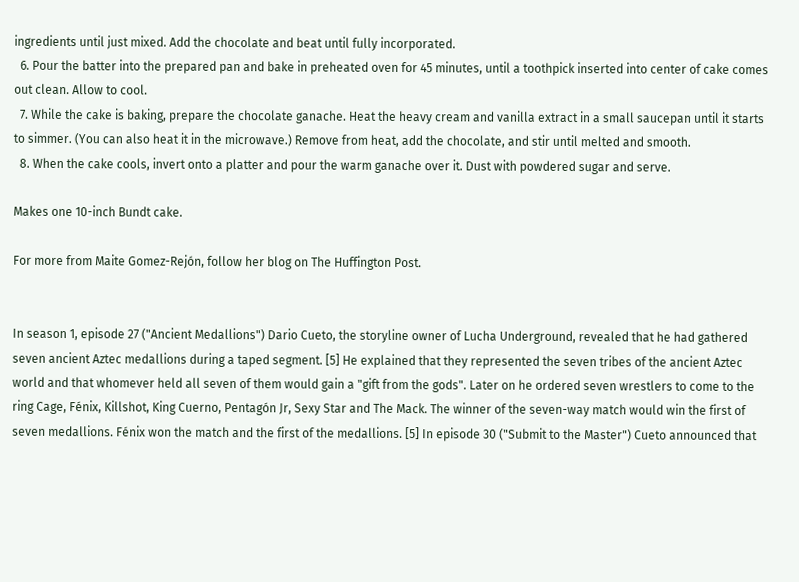ingredients until just mixed. Add the chocolate and beat until fully incorporated.
  6. Pour the batter into the prepared pan and bake in preheated oven for 45 minutes, until a toothpick inserted into center of cake comes out clean. Allow to cool.
  7. While the cake is baking, prepare the chocolate ganache. Heat the heavy cream and vanilla extract in a small saucepan until it starts to simmer. (You can also heat it in the microwave.) Remove from heat, add the chocolate, and stir until melted and smooth.
  8. When the cake cools, invert onto a platter and pour the warm ganache over it. Dust with powdered sugar and serve.

Makes one 10-inch Bundt cake.

For more from Maite Gomez-Rejón, follow her blog on The Huffington Post.


In season 1, episode 27 ("Ancient Medallions") Dario Cueto, the storyline owner of Lucha Underground, revealed that he had gathered seven ancient Aztec medallions during a taped segment. [5] He explained that they represented the seven tribes of the ancient Aztec world and that whomever held all seven of them would gain a "gift from the gods". Later on he ordered seven wrestlers to come to the ring Cage, Fénix, Killshot, King Cuerno, Pentagón Jr, Sexy Star and The Mack. The winner of the seven-way match would win the first of seven medallions. Fénix won the match and the first of the medallions. [5] In episode 30 ("Submit to the Master") Cueto announced that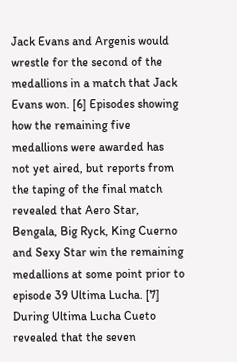Jack Evans and Argenis would wrestle for the second of the medallions in a match that Jack Evans won. [6] Episodes showing how the remaining five medallions were awarded has not yet aired, but reports from the taping of the final match revealed that Aero Star, Bengala, Big Ryck, King Cuerno and Sexy Star win the remaining medallions at some point prior to episode 39 Ultima Lucha. [7] During Ultima Lucha Cueto revealed that the seven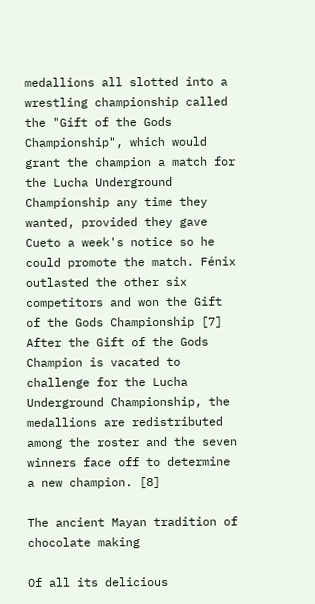medallions all slotted into a wrestling championship called the "Gift of the Gods Championship", which would grant the champion a match for the Lucha Underground Championship any time they wanted, provided they gave Cueto a week's notice so he could promote the match. Fénix outlasted the other six competitors and won the Gift of the Gods Championship [7] After the Gift of the Gods Champion is vacated to challenge for the Lucha Underground Championship, the medallions are redistributed among the roster and the seven winners face off to determine a new champion. [8]

The ancient Mayan tradition of chocolate making

Of all its delicious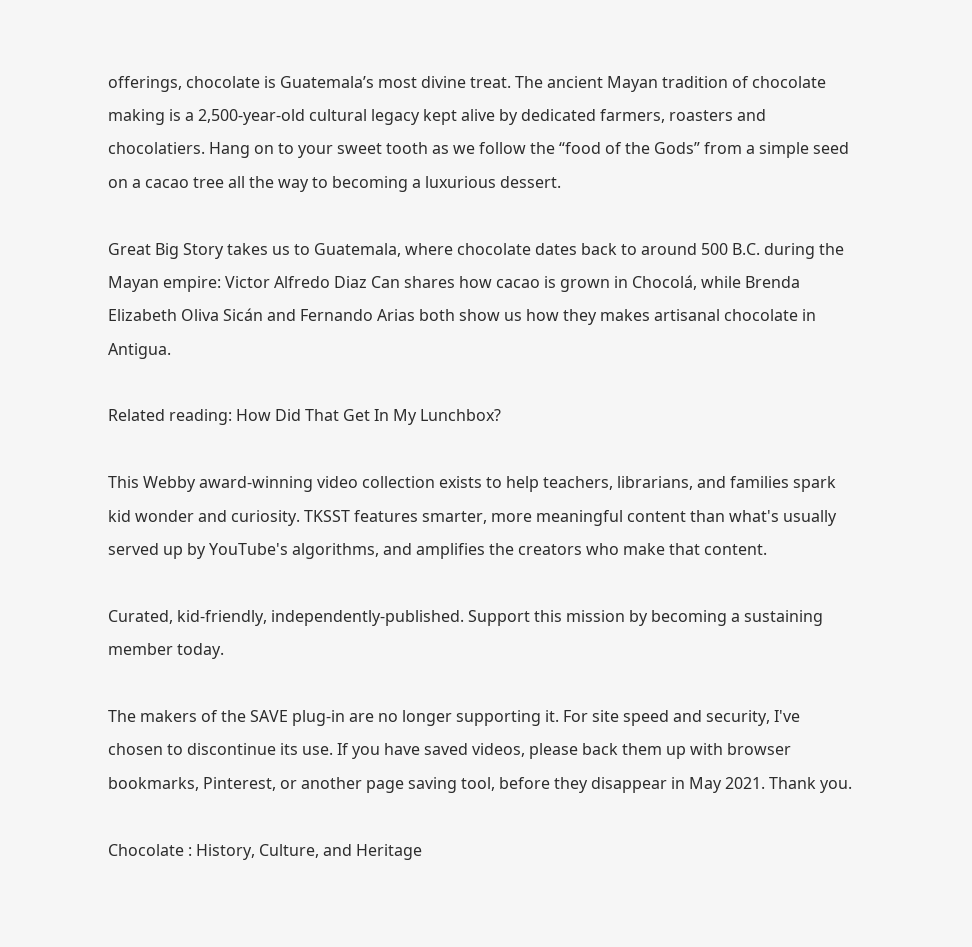offerings, chocolate is Guatemala’s most divine treat. The ancient Mayan tradition of chocolate making is a 2,500-year-old cultural legacy kept alive by dedicated farmers, roasters and chocolatiers. Hang on to your sweet tooth as we follow the “food of the Gods” from a simple seed on a cacao tree all the way to becoming a luxurious dessert.

Great Big Story takes us to Guatemala, where chocolate dates back to around 500 B.C. during the Mayan empire: Victor Alfredo Diaz Can shares how cacao is grown in Chocolá, while Brenda Elizabeth Oliva Sicán and Fernando Arias both show us how they makes artisanal chocolate in Antigua.

Related reading: How Did That Get In My Lunchbox?

This Webby award-winning video collection exists to help teachers, librarians, and families spark kid wonder and curiosity. TKSST features smarter, more meaningful content than what's usually served up by YouTube's algorithms, and amplifies the creators who make that content.

Curated, kid-friendly, independently-published. Support this mission by becoming a sustaining member today.

The makers of the SAVE plug-in are no longer supporting it. For site speed and security, I've chosen to discontinue its use. If you have saved videos, please back them up with browser bookmarks, Pinterest, or another page saving tool, before they disappear in May 2021. Thank you.

Chocolate : History, Culture, and Heritage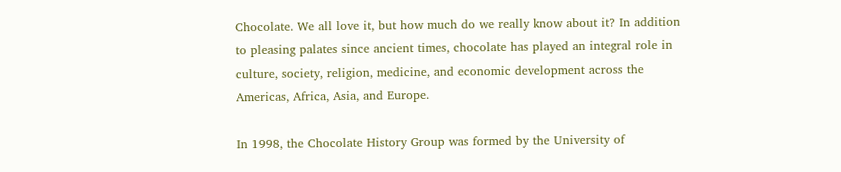Chocolate. We all love it, but how much do we really know about it? In addition to pleasing palates since ancient times, chocolate has played an integral role in culture, society, religion, medicine, and economic development across the Americas, Africa, Asia, and Europe.

In 1998, the Chocolate History Group was formed by the University of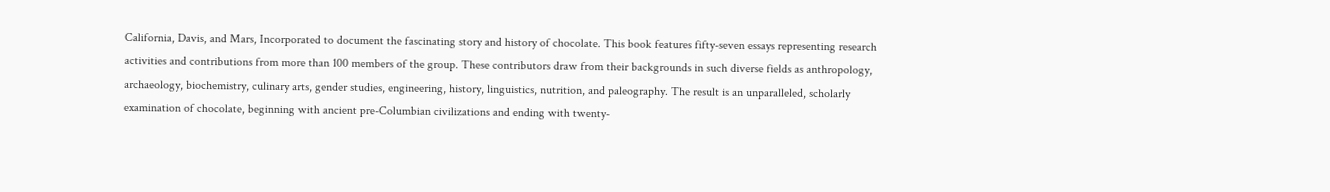California, Davis, and Mars, Incorporated to document the fascinating story and history of chocolate. This book features fifty-seven essays representing research activities and contributions from more than 100 members of the group. These contributors draw from their backgrounds in such diverse fields as anthropology, archaeology, biochemistry, culinary arts, gender studies, engineering, history, linguistics, nutrition, and paleography. The result is an unparalleled, scholarly examination of chocolate, beginning with ancient pre-Columbian civilizations and ending with twenty-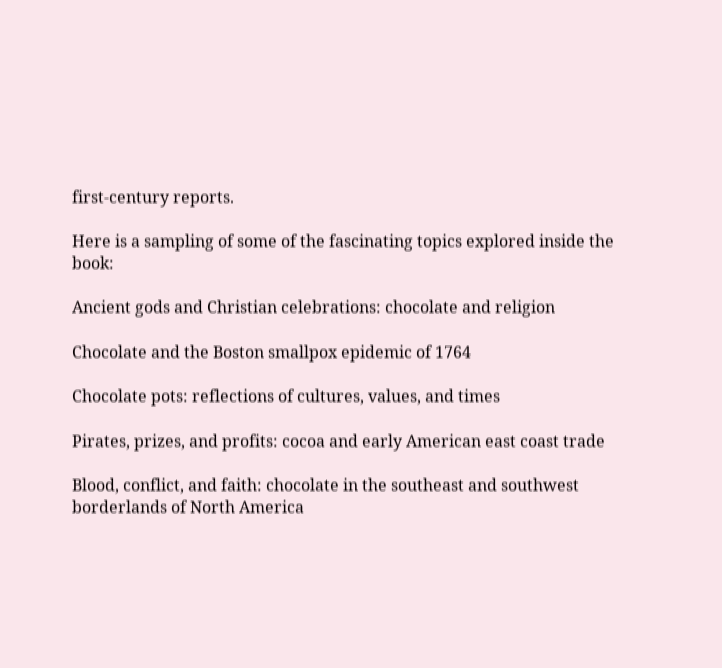first-century reports.

Here is a sampling of some of the fascinating topics explored inside the book:

Ancient gods and Christian celebrations: chocolate and religion

Chocolate and the Boston smallpox epidemic of 1764

Chocolate pots: reflections of cultures, values, and times

Pirates, prizes, and profits: cocoa and early American east coast trade

Blood, conflict, and faith: chocolate in the southeast and southwest borderlands of North America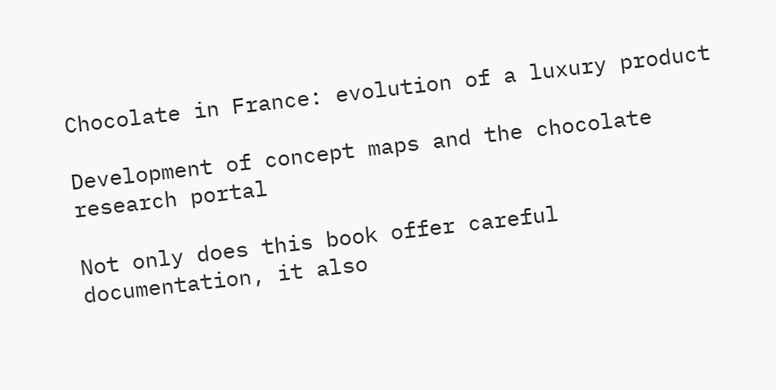Chocolate in France: evolution of a luxury product

Development of concept maps and the chocolate research portal

Not only does this book offer careful documentation, it also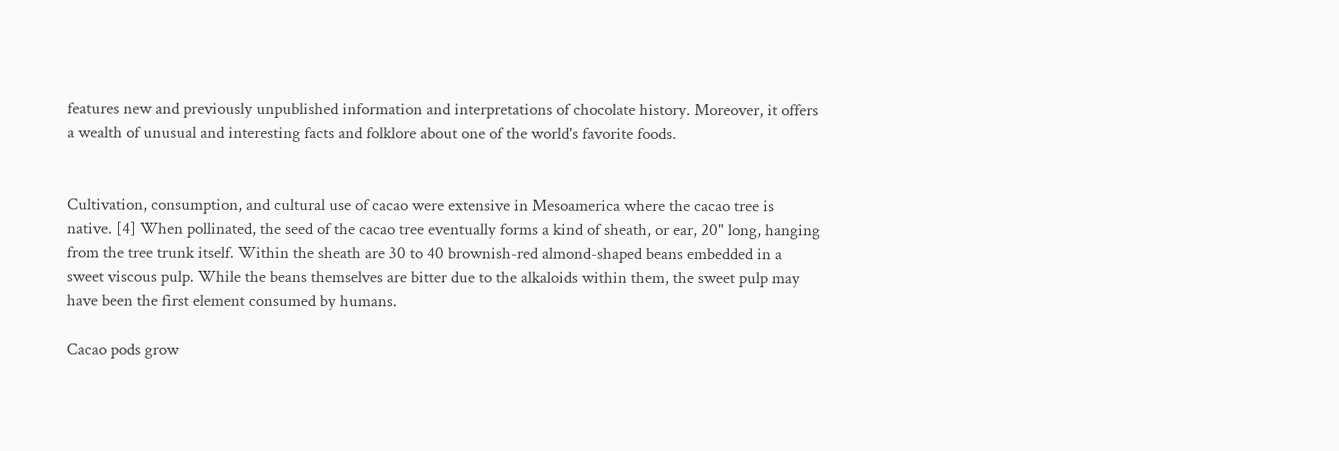features new and previously unpublished information and interpretations of chocolate history. Moreover, it offers a wealth of unusual and interesting facts and folklore about one of the world's favorite foods.


Cultivation, consumption, and cultural use of cacao were extensive in Mesoamerica where the cacao tree is native. [4] When pollinated, the seed of the cacao tree eventually forms a kind of sheath, or ear, 20" long, hanging from the tree trunk itself. Within the sheath are 30 to 40 brownish-red almond-shaped beans embedded in a sweet viscous pulp. While the beans themselves are bitter due to the alkaloids within them, the sweet pulp may have been the first element consumed by humans.

Cacao pods grow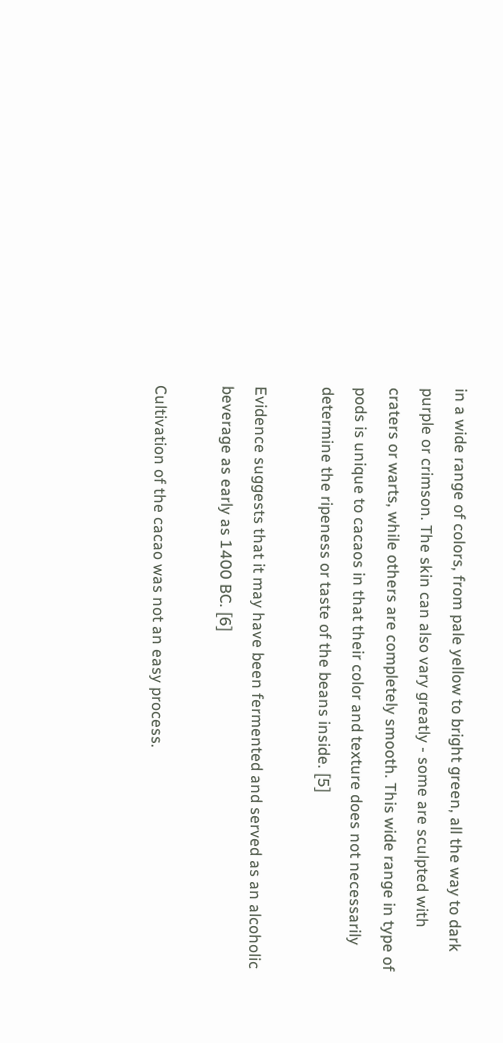in a wide range of colors, from pale yellow to bright green, all the way to dark purple or crimson. The skin can also vary greatly - some are sculpted with craters or warts, while others are completely smooth. This wide range in type of pods is unique to cacaos in that their color and texture does not necessarily determine the ripeness or taste of the beans inside. [5]

Evidence suggests that it may have been fermented and served as an alcoholic beverage as early as 1400 BC. [6]

Cultivation of the cacao was not an easy process.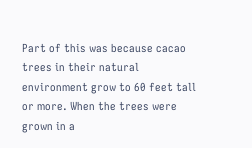Part of this was because cacao trees in their natural environment grow to 60 feet tall or more. When the trees were grown in a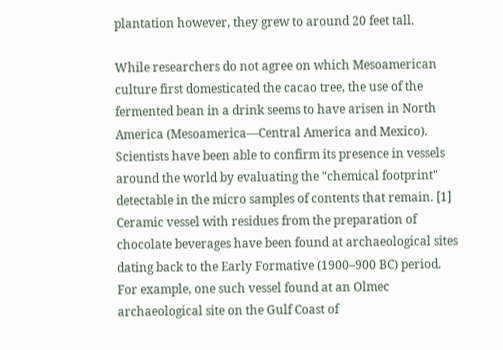plantation however, they grew to around 20 feet tall.

While researchers do not agree on which Mesoamerican culture first domesticated the cacao tree, the use of the fermented bean in a drink seems to have arisen in North America (Mesoamerica—Central America and Mexico). Scientists have been able to confirm its presence in vessels around the world by evaluating the "chemical footprint" detectable in the micro samples of contents that remain. [1] Ceramic vessel with residues from the preparation of chocolate beverages have been found at archaeological sites dating back to the Early Formative (1900–900 BC) period. For example, one such vessel found at an Olmec archaeological site on the Gulf Coast of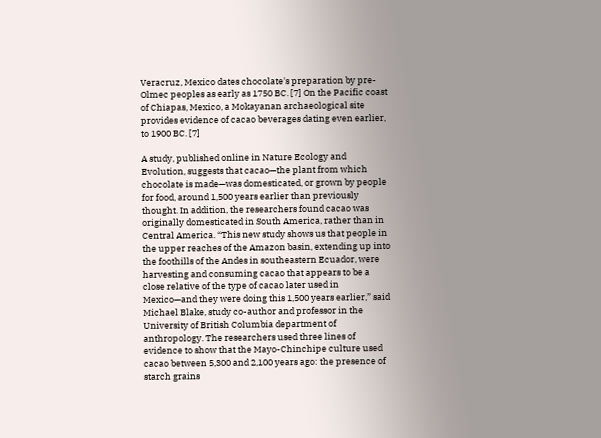Veracruz, Mexico dates chocolate's preparation by pre-Olmec peoples as early as 1750 BC. [7] On the Pacific coast of Chiapas, Mexico, a Mokayanan archaeological site provides evidence of cacao beverages dating even earlier, to 1900 BC. [7]

A study, published online in Nature Ecology and Evolution, suggests that cacao—the plant from which chocolate is made—was domesticated, or grown by people for food, around 1,500 years earlier than previously thought. In addition, the researchers found cacao was originally domesticated in South America, rather than in Central America. “This new study shows us that people in the upper reaches of the Amazon basin, extending up into the foothills of the Andes in southeastern Ecuador, were harvesting and consuming cacao that appears to be a close relative of the type of cacao later used in Mexico—and they were doing this 1,500 years earlier,” said Michael Blake, study co-author and professor in the University of British Columbia department of anthropology. The researchers used three lines of evidence to show that the Mayo-Chinchipe culture used cacao between 5,300 and 2,100 years ago: the presence of starch grains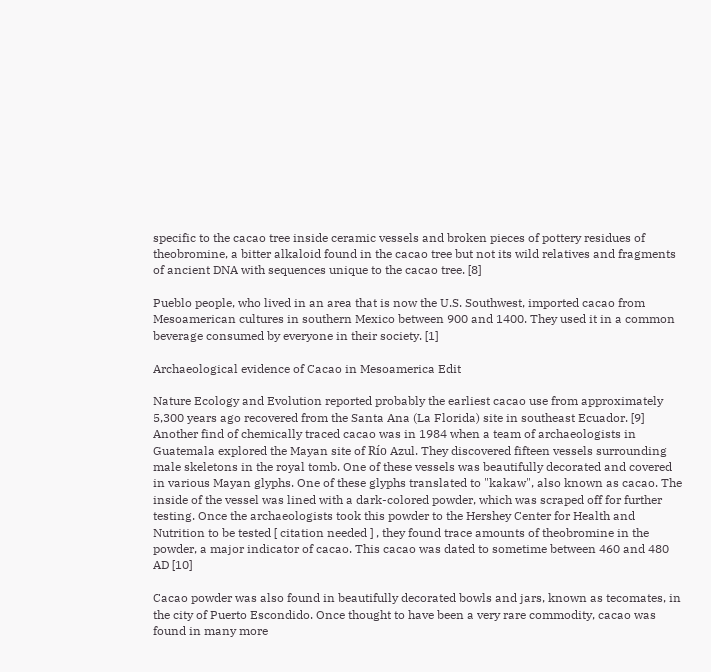specific to the cacao tree inside ceramic vessels and broken pieces of pottery residues of theobromine, a bitter alkaloid found in the cacao tree but not its wild relatives and fragments of ancient DNA with sequences unique to the cacao tree. [8]

Pueblo people, who lived in an area that is now the U.S. Southwest, imported cacao from Mesoamerican cultures in southern Mexico between 900 and 1400. They used it in a common beverage consumed by everyone in their society. [1]

Archaeological evidence of Cacao in Mesoamerica Edit

Nature Ecology and Evolution reported probably the earliest cacao use from approximately 5,300 years ago recovered from the Santa Ana (La Florida) site in southeast Ecuador. [9] Another find of chemically traced cacao was in 1984 when a team of archaeologists in Guatemala explored the Mayan site of Río Azul. They discovered fifteen vessels surrounding male skeletons in the royal tomb. One of these vessels was beautifully decorated and covered in various Mayan glyphs. One of these glyphs translated to "kakaw", also known as cacao. The inside of the vessel was lined with a dark-colored powder, which was scraped off for further testing. Once the archaeologists took this powder to the Hershey Center for Health and Nutrition to be tested [ citation needed ] , they found trace amounts of theobromine in the powder, a major indicator of cacao. This cacao was dated to sometime between 460 and 480 AD [10]

Cacao powder was also found in beautifully decorated bowls and jars, known as tecomates, in the city of Puerto Escondido. Once thought to have been a very rare commodity, cacao was found in many more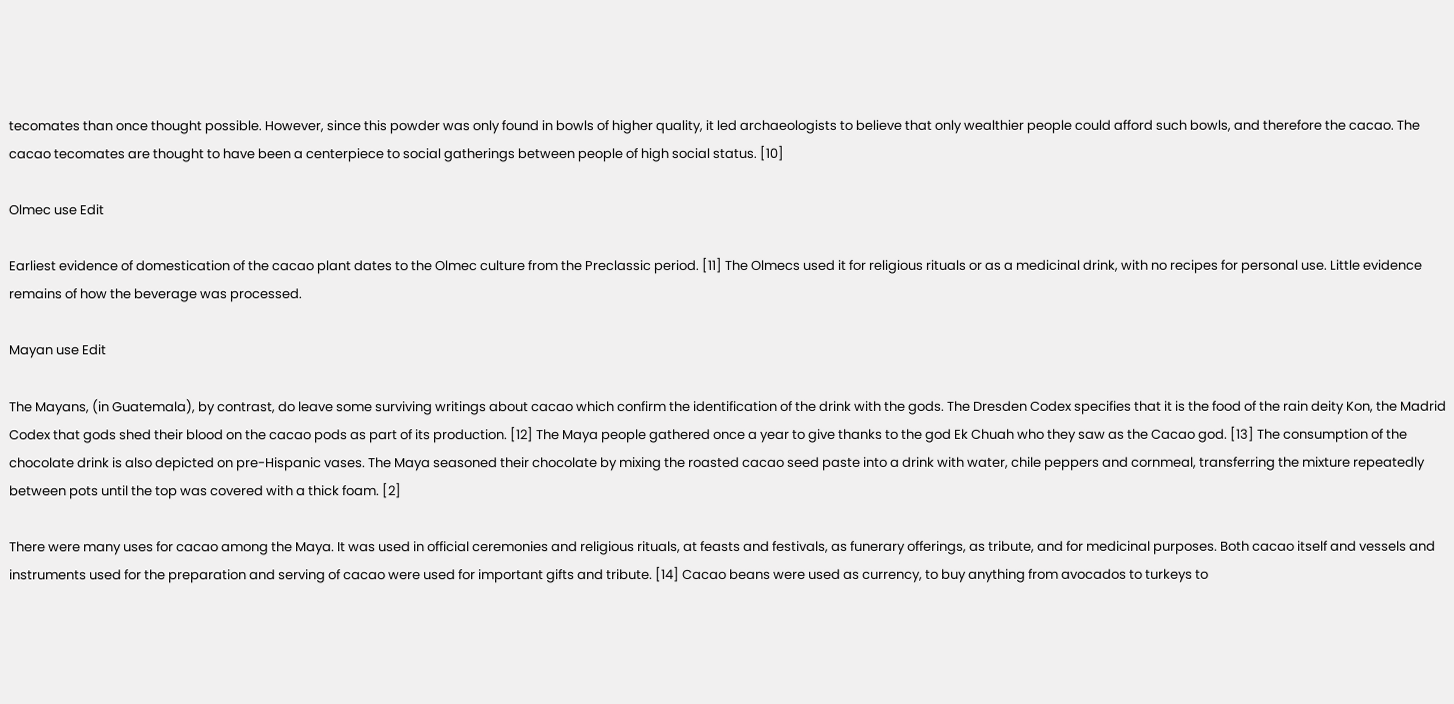tecomates than once thought possible. However, since this powder was only found in bowls of higher quality, it led archaeologists to believe that only wealthier people could afford such bowls, and therefore the cacao. The cacao tecomates are thought to have been a centerpiece to social gatherings between people of high social status. [10]

Olmec use Edit

Earliest evidence of domestication of the cacao plant dates to the Olmec culture from the Preclassic period. [11] The Olmecs used it for religious rituals or as a medicinal drink, with no recipes for personal use. Little evidence remains of how the beverage was processed.

Mayan use Edit

The Mayans, (in Guatemala), by contrast, do leave some surviving writings about cacao which confirm the identification of the drink with the gods. The Dresden Codex specifies that it is the food of the rain deity Kon, the Madrid Codex that gods shed their blood on the cacao pods as part of its production. [12] The Maya people gathered once a year to give thanks to the god Ek Chuah who they saw as the Cacao god. [13] The consumption of the chocolate drink is also depicted on pre-Hispanic vases. The Maya seasoned their chocolate by mixing the roasted cacao seed paste into a drink with water, chile peppers and cornmeal, transferring the mixture repeatedly between pots until the top was covered with a thick foam. [2]

There were many uses for cacao among the Maya. It was used in official ceremonies and religious rituals, at feasts and festivals, as funerary offerings, as tribute, and for medicinal purposes. Both cacao itself and vessels and instruments used for the preparation and serving of cacao were used for important gifts and tribute. [14] Cacao beans were used as currency, to buy anything from avocados to turkeys to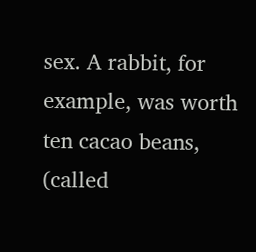sex. A rabbit, for example, was worth ten cacao beans, (called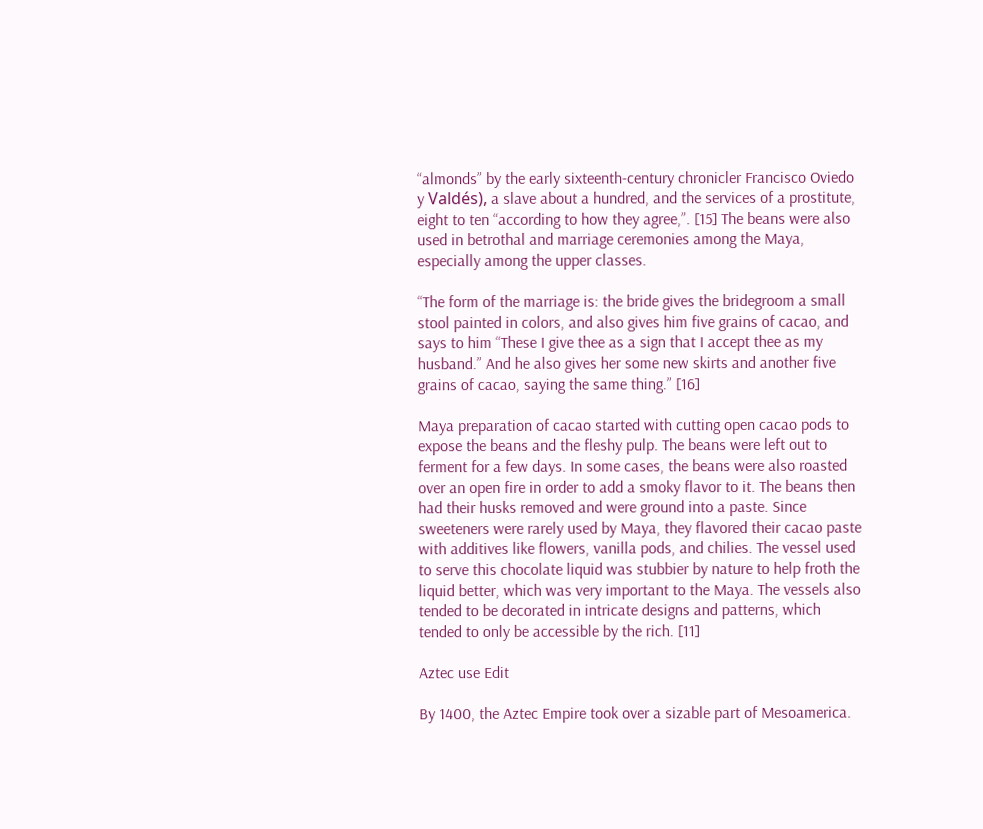“almonds” by the early sixteenth-century chronicler Francisco Oviedo y Valdés), a slave about a hundred, and the services of a prostitute, eight to ten “according to how they agree,”. [15] The beans were also used in betrothal and marriage ceremonies among the Maya, especially among the upper classes.

“The form of the marriage is: the bride gives the bridegroom a small stool painted in colors, and also gives him five grains of cacao, and says to him “These I give thee as a sign that I accept thee as my husband.” And he also gives her some new skirts and another five grains of cacao, saying the same thing.” [16]

Maya preparation of cacao started with cutting open cacao pods to expose the beans and the fleshy pulp. The beans were left out to ferment for a few days. In some cases, the beans were also roasted over an open fire in order to add a smoky flavor to it. The beans then had their husks removed and were ground into a paste. Since sweeteners were rarely used by Maya, they flavored their cacao paste with additives like flowers, vanilla pods, and chilies. The vessel used to serve this chocolate liquid was stubbier by nature to help froth the liquid better, which was very important to the Maya. The vessels also tended to be decorated in intricate designs and patterns, which tended to only be accessible by the rich. [11]

Aztec use Edit

By 1400, the Aztec Empire took over a sizable part of Mesoamerica.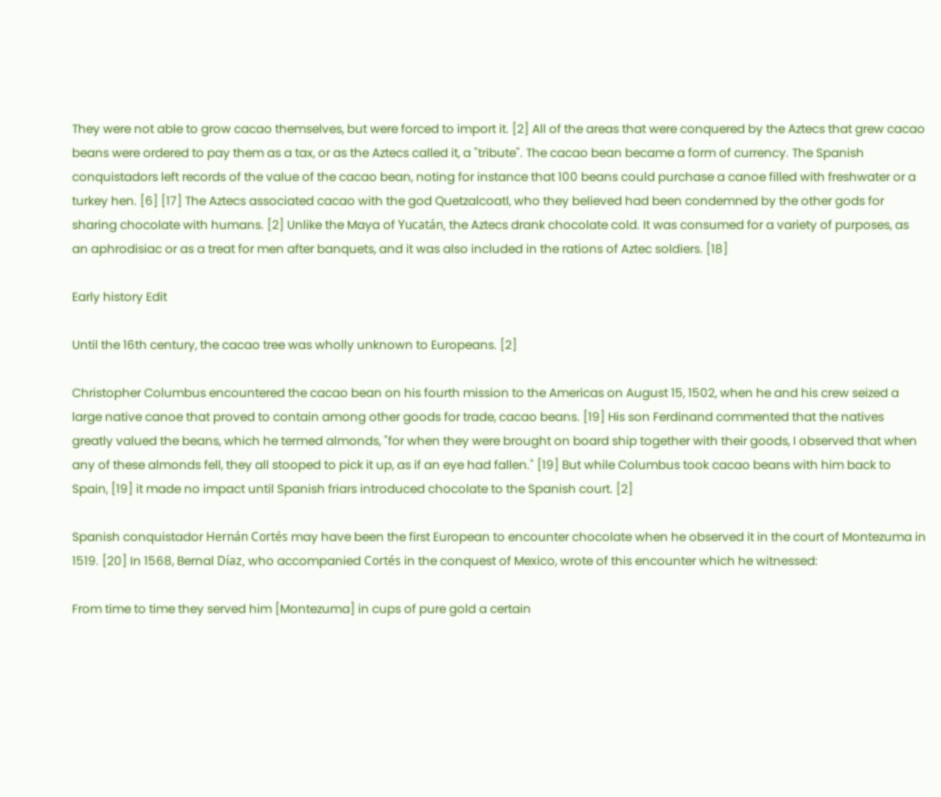They were not able to grow cacao themselves, but were forced to import it. [2] All of the areas that were conquered by the Aztecs that grew cacao beans were ordered to pay them as a tax, or as the Aztecs called it, a "tribute". The cacao bean became a form of currency. The Spanish conquistadors left records of the value of the cacao bean, noting for instance that 100 beans could purchase a canoe filled with freshwater or a turkey hen. [6] [17] The Aztecs associated cacao with the god Quetzalcoatl, who they believed had been condemned by the other gods for sharing chocolate with humans. [2] Unlike the Maya of Yucatán, the Aztecs drank chocolate cold. It was consumed for a variety of purposes, as an aphrodisiac or as a treat for men after banquets, and it was also included in the rations of Aztec soldiers. [18]

Early history Edit

Until the 16th century, the cacao tree was wholly unknown to Europeans. [2]

Christopher Columbus encountered the cacao bean on his fourth mission to the Americas on August 15, 1502, when he and his crew seized a large native canoe that proved to contain among other goods for trade, cacao beans. [19] His son Ferdinand commented that the natives greatly valued the beans, which he termed almonds, "for when they were brought on board ship together with their goods, I observed that when any of these almonds fell, they all stooped to pick it up, as if an eye had fallen." [19] But while Columbus took cacao beans with him back to Spain, [19] it made no impact until Spanish friars introduced chocolate to the Spanish court. [2]

Spanish conquistador Hernán Cortés may have been the first European to encounter chocolate when he observed it in the court of Montezuma in 1519. [20] In 1568, Bernal Díaz, who accompanied Cortés in the conquest of Mexico, wrote of this encounter which he witnessed:

From time to time they served him [Montezuma] in cups of pure gold a certain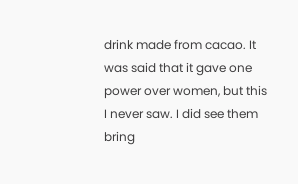drink made from cacao. It was said that it gave one power over women, but this I never saw. I did see them bring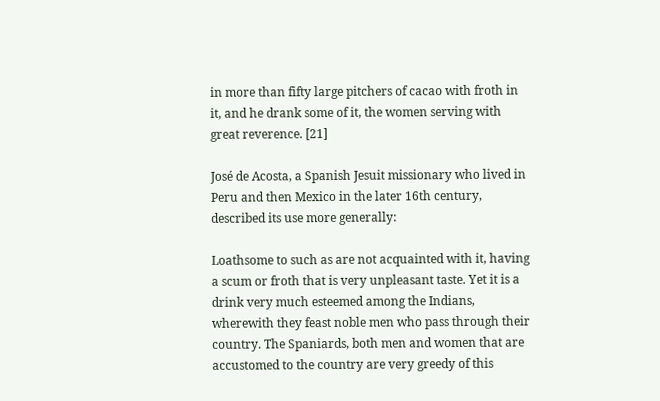in more than fifty large pitchers of cacao with froth in it, and he drank some of it, the women serving with great reverence. [21]

José de Acosta, a Spanish Jesuit missionary who lived in Peru and then Mexico in the later 16th century, described its use more generally:

Loathsome to such as are not acquainted with it, having a scum or froth that is very unpleasant taste. Yet it is a drink very much esteemed among the Indians, wherewith they feast noble men who pass through their country. The Spaniards, both men and women that are accustomed to the country are very greedy of this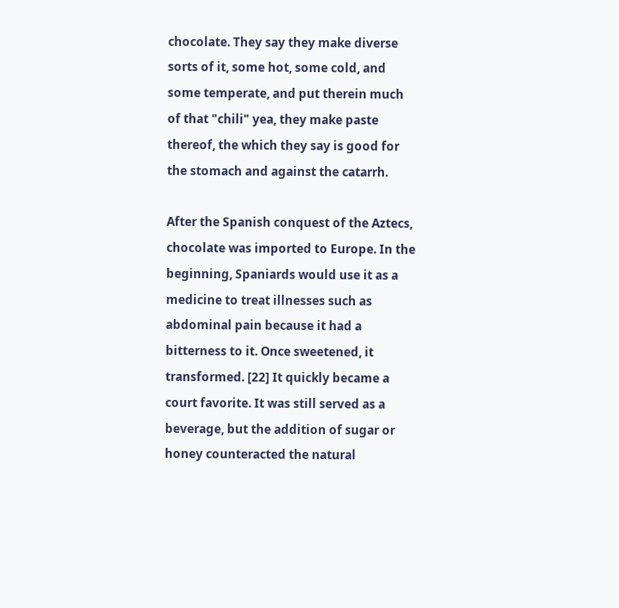chocolate. They say they make diverse sorts of it, some hot, some cold, and some temperate, and put therein much of that "chili" yea, they make paste thereof, the which they say is good for the stomach and against the catarrh.

After the Spanish conquest of the Aztecs, chocolate was imported to Europe. In the beginning, Spaniards would use it as a medicine to treat illnesses such as abdominal pain because it had a bitterness to it. Once sweetened, it transformed. [22] It quickly became a court favorite. It was still served as a beverage, but the addition of sugar or honey counteracted the natural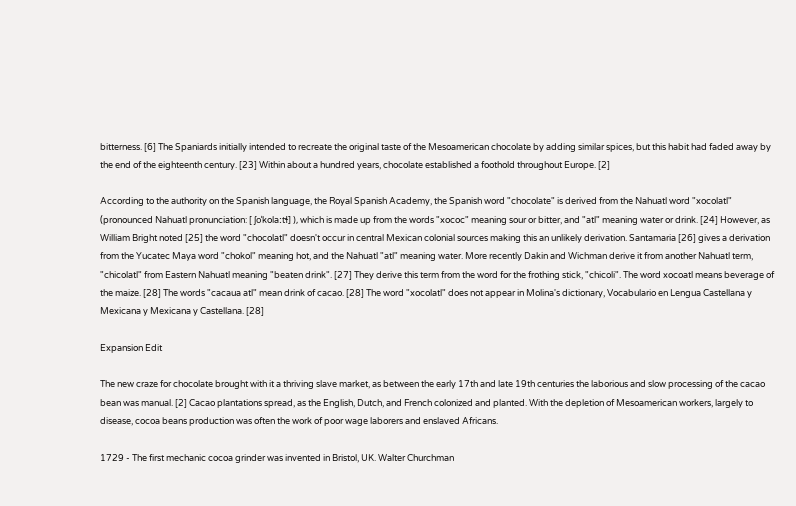bitterness. [6] The Spaniards initially intended to recreate the original taste of the Mesoamerican chocolate by adding similar spices, but this habit had faded away by the end of the eighteenth century. [23] Within about a hundred years, chocolate established a foothold throughout Europe. [2]

According to the authority on the Spanish language, the Royal Spanish Academy, the Spanish word "chocolate" is derived from the Nahuatl word "xocolatl" (pronounced Nahuatl pronunciation: [ ʃoˈkolaːtɬ] ), which is made up from the words "xococ" meaning sour or bitter, and "atl" meaning water or drink. [24] However, as William Bright noted [25] the word "chocolatl" doesn't occur in central Mexican colonial sources making this an unlikely derivation. Santamaria [26] gives a derivation from the Yucatec Maya word "chokol" meaning hot, and the Nahuatl "atl" meaning water. More recently Dakin and Wichman derive it from another Nahuatl term, "chicolatl" from Eastern Nahuatl meaning "beaten drink". [27] They derive this term from the word for the frothing stick, "chicoli". The word xocoatl means beverage of the maize. [28] The words "cacaua atl" mean drink of cacao. [28] The word "xocolatl" does not appear in Molina's dictionary, Vocabulario en Lengua Castellana y Mexicana y Mexicana y Castellana. [28]

Expansion Edit

The new craze for chocolate brought with it a thriving slave market, as between the early 17th and late 19th centuries the laborious and slow processing of the cacao bean was manual. [2] Cacao plantations spread, as the English, Dutch, and French colonized and planted. With the depletion of Mesoamerican workers, largely to disease, cocoa beans production was often the work of poor wage laborers and enslaved Africans.

1729 - The first mechanic cocoa grinder was invented in Bristol, UK. Walter Churchman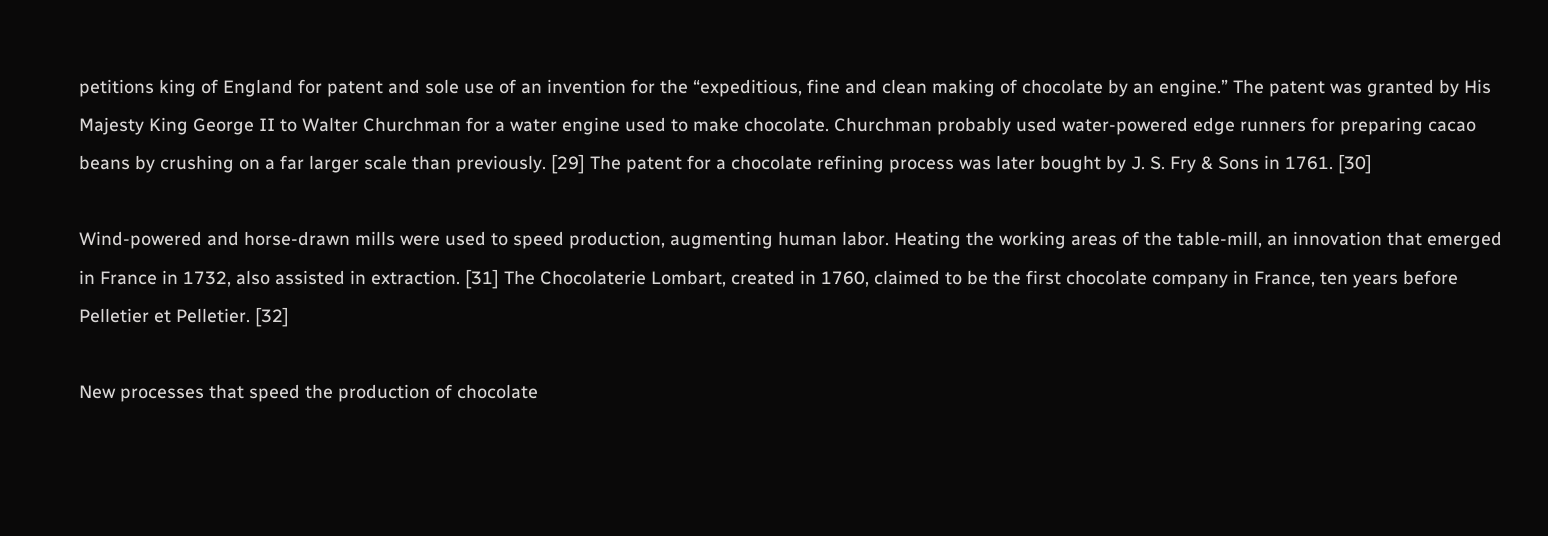petitions king of England for patent and sole use of an invention for the “expeditious, fine and clean making of chocolate by an engine.” The patent was granted by His Majesty King George II to Walter Churchman for a water engine used to make chocolate. Churchman probably used water-powered edge runners for preparing cacao beans by crushing on a far larger scale than previously. [29] The patent for a chocolate refining process was later bought by J. S. Fry & Sons in 1761. [30]

Wind-powered and horse-drawn mills were used to speed production, augmenting human labor. Heating the working areas of the table-mill, an innovation that emerged in France in 1732, also assisted in extraction. [31] The Chocolaterie Lombart, created in 1760, claimed to be the first chocolate company in France, ten years before Pelletier et Pelletier. [32]

New processes that speed the production of chocolate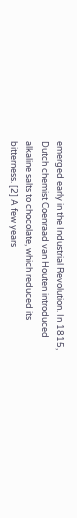emerged early in the Industrial Revolution. In 1815, Dutch chemist Coenraad van Houten introduced alkaline salts to chocolate, which reduced its bitterness. [2] A few years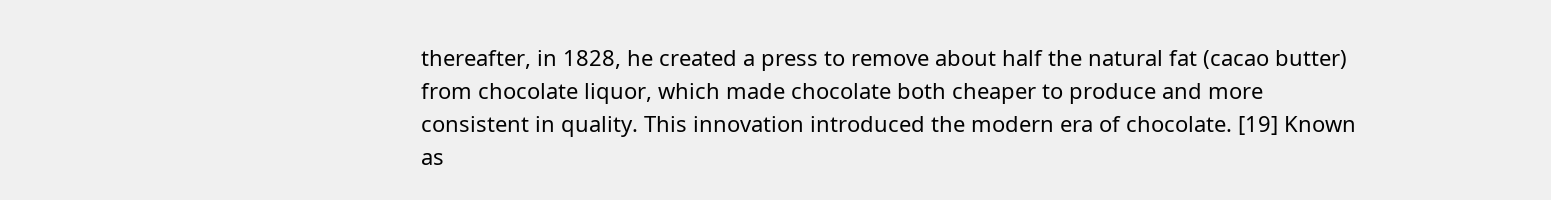thereafter, in 1828, he created a press to remove about half the natural fat (cacao butter) from chocolate liquor, which made chocolate both cheaper to produce and more consistent in quality. This innovation introduced the modern era of chocolate. [19] Known as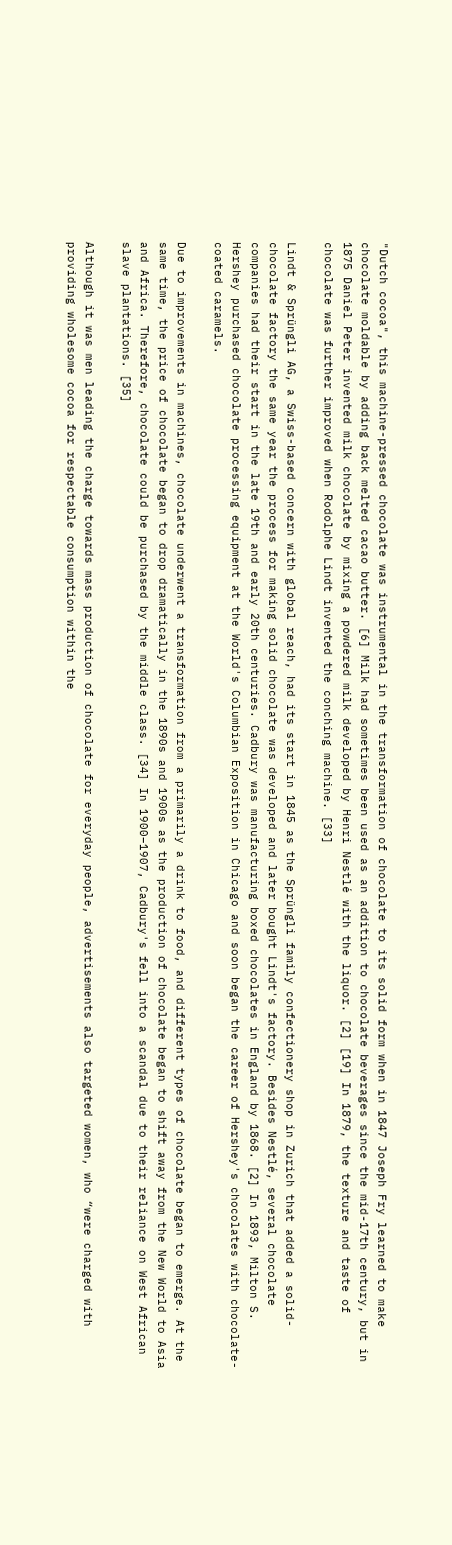"Dutch cocoa", this machine-pressed chocolate was instrumental in the transformation of chocolate to its solid form when in 1847 Joseph Fry learned to make chocolate moldable by adding back melted cacao butter. [6] Milk had sometimes been used as an addition to chocolate beverages since the mid-17th century, but in 1875 Daniel Peter invented milk chocolate by mixing a powdered milk developed by Henri Nestlé with the liquor. [2] [19] In 1879, the texture and taste of chocolate was further improved when Rodolphe Lindt invented the conching machine. [33]

Lindt & Sprüngli AG, a Swiss-based concern with global reach, had its start in 1845 as the Sprüngli family confectionery shop in Zurich that added a solid-chocolate factory the same year the process for making solid chocolate was developed and later bought Lindt's factory. Besides Nestlé, several chocolate companies had their start in the late 19th and early 20th centuries. Cadbury was manufacturing boxed chocolates in England by 1868. [2] In 1893, Milton S. Hershey purchased chocolate processing equipment at the World's Columbian Exposition in Chicago and soon began the career of Hershey's chocolates with chocolate-coated caramels.

Due to improvements in machines, chocolate underwent a transformation from a primarily a drink to food, and different types of chocolate began to emerge. At the same time, the price of chocolate began to drop dramatically in the 1890s and 1900s as the production of chocolate began to shift away from the New World to Asia and Africa. Therefore, chocolate could be purchased by the middle class. [34] In 1900–1907, Cadbury's fell into a scandal due to their reliance on West African slave plantations. [35]

Although it was men leading the charge towards mass production of chocolate for everyday people, advertisements also targeted women, who “were charged with providing wholesome cocoa for respectable consumption within the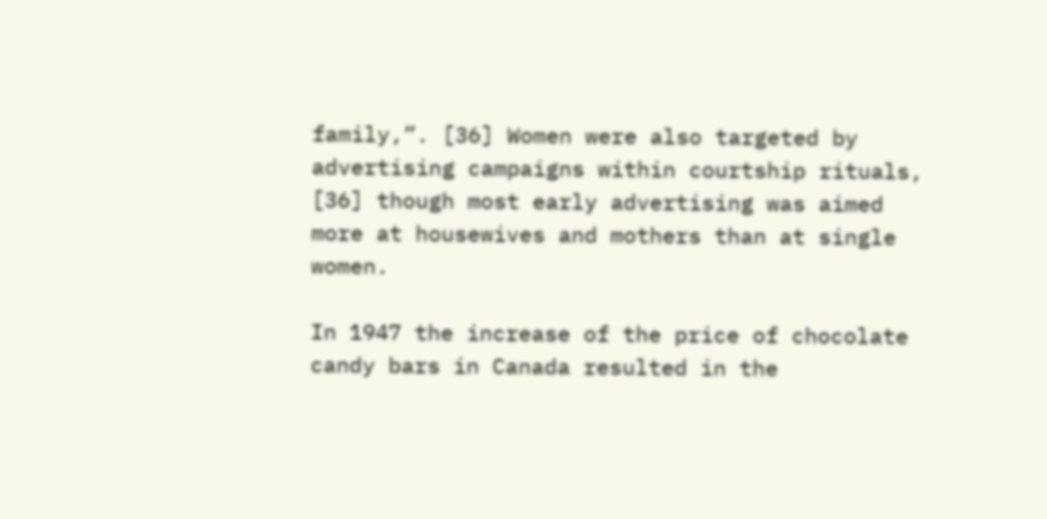family,”. [36] Women were also targeted by advertising campaigns within courtship rituals, [36] though most early advertising was aimed more at housewives and mothers than at single women.

In 1947 the increase of the price of chocolate candy bars in Canada resulted in the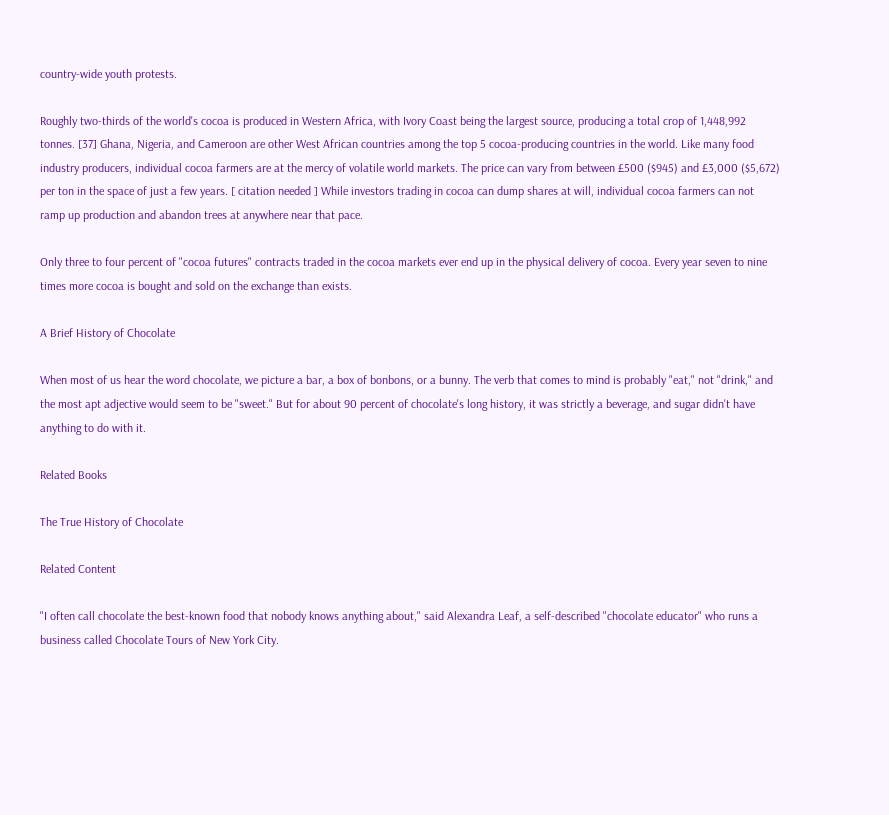country-wide youth protests.

Roughly two-thirds of the world's cocoa is produced in Western Africa, with Ivory Coast being the largest source, producing a total crop of 1,448,992 tonnes. [37] Ghana, Nigeria, and Cameroon are other West African countries among the top 5 cocoa-producing countries in the world. Like many food industry producers, individual cocoa farmers are at the mercy of volatile world markets. The price can vary from between £500 ($945) and £3,000 ($5,672) per ton in the space of just a few years. [ citation needed ] While investors trading in cocoa can dump shares at will, individual cocoa farmers can not ramp up production and abandon trees at anywhere near that pace.

Only three to four percent of "cocoa futures" contracts traded in the cocoa markets ever end up in the physical delivery of cocoa. Every year seven to nine times more cocoa is bought and sold on the exchange than exists.

A Brief History of Chocolate

When most of us hear the word chocolate, we picture a bar, a box of bonbons, or a bunny. The verb that comes to mind is probably "eat," not "drink," and the most apt adjective would seem to be "sweet." But for about 90 percent of chocolate's long history, it was strictly a beverage, and sugar didn't have anything to do with it.

Related Books

The True History of Chocolate

Related Content

"I often call chocolate the best-known food that nobody knows anything about," said Alexandra Leaf, a self-described "chocolate educator" who runs a business called Chocolate Tours of New York City.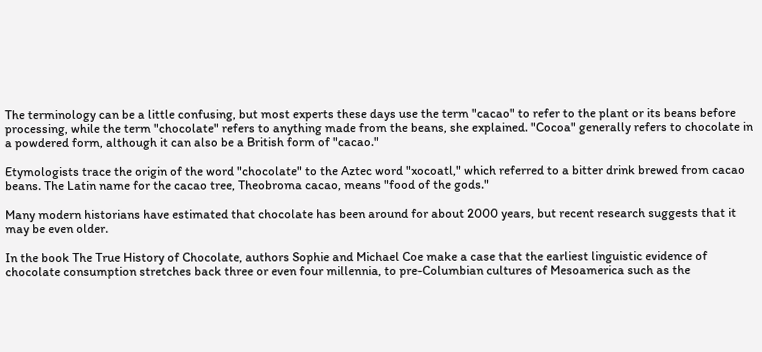The terminology can be a little confusing, but most experts these days use the term "cacao" to refer to the plant or its beans before processing, while the term "chocolate" refers to anything made from the beans, she explained. "Cocoa" generally refers to chocolate in a powdered form, although it can also be a British form of "cacao."

Etymologists trace the origin of the word "chocolate" to the Aztec word "xocoatl," which referred to a bitter drink brewed from cacao beans. The Latin name for the cacao tree, Theobroma cacao, means "food of the gods."

Many modern historians have estimated that chocolate has been around for about 2000 years, but recent research suggests that it may be even older.

In the book The True History of Chocolate, authors Sophie and Michael Coe make a case that the earliest linguistic evidence of chocolate consumption stretches back three or even four millennia, to pre-Columbian cultures of Mesoamerica such as the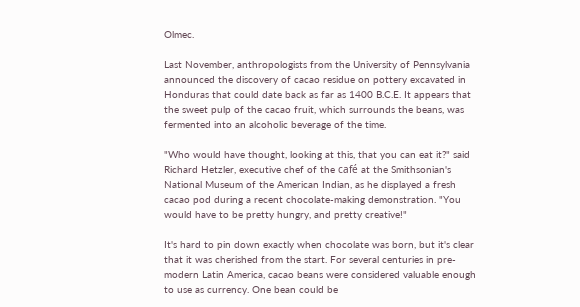Olmec.

Last November, anthropologists from the University of Pennsylvania announced the discovery of cacao residue on pottery excavated in Honduras that could date back as far as 1400 B.C.E. It appears that the sweet pulp of the cacao fruit, which surrounds the beans, was fermented into an alcoholic beverage of the time.

"Who would have thought, looking at this, that you can eat it?" said Richard Hetzler, executive chef of the café at the Smithsonian's National Museum of the American Indian, as he displayed a fresh cacao pod during a recent chocolate-making demonstration. "You would have to be pretty hungry, and pretty creative!"

It's hard to pin down exactly when chocolate was born, but it's clear that it was cherished from the start. For several centuries in pre-modern Latin America, cacao beans were considered valuable enough to use as currency. One bean could be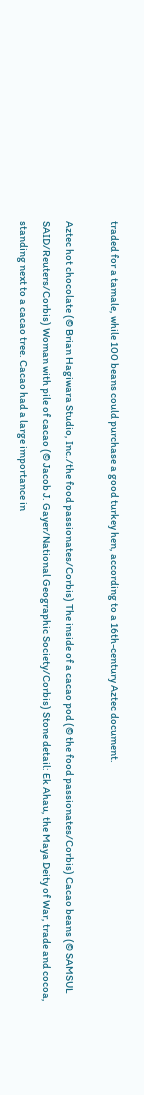traded for a tamale, while 100 beans could purchase a good turkey hen, according to a 16th-century Aztec document.

Aztec hot chocolate (© Brian Hagiwara Studio, Inc./the food passionates/Corbis) The inside of a cacao pod (© the food passionates/Corbis) Cacao beans (© SAMSUL SAID/Reuters/Corbis) Woman with pile of cacao (© Jacob J. Gayer/National Geographic Society/Corbis) Stone detail: Ek Ahau, the Maya Deity of War, trade and cocoa, standing next to a cacao tree. Cacao had a large importance in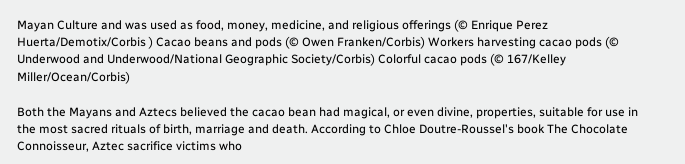Mayan Culture and was used as food, money, medicine, and religious offerings (© Enrique Perez Huerta/Demotix/Corbis ) Cacao beans and pods (© Owen Franken/Corbis) Workers harvesting cacao pods (© Underwood and Underwood/National Geographic Society/Corbis) Colorful cacao pods (© 167/Kelley Miller/Ocean/Corbis)

Both the Mayans and Aztecs believed the cacao bean had magical, or even divine, properties, suitable for use in the most sacred rituals of birth, marriage and death. According to Chloe Doutre-Roussel's book The Chocolate Connoisseur, Aztec sacrifice victims who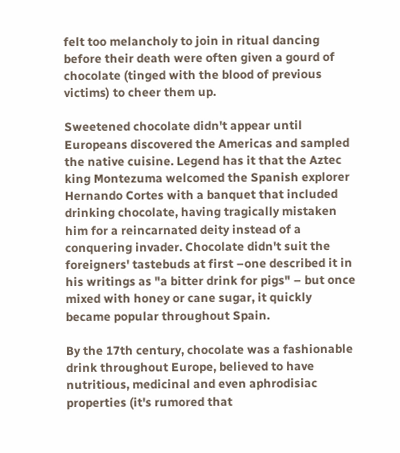felt too melancholy to join in ritual dancing before their death were often given a gourd of chocolate (tinged with the blood of previous victims) to cheer them up.

Sweetened chocolate didn't appear until Europeans discovered the Americas and sampled the native cuisine. Legend has it that the Aztec king Montezuma welcomed the Spanish explorer Hernando Cortes with a banquet that included drinking chocolate, having tragically mistaken him for a reincarnated deity instead of a conquering invader. Chocolate didn't suit the foreigners' tastebuds at first –one described it in his writings as "a bitter drink for pigs" – but once mixed with honey or cane sugar, it quickly became popular throughout Spain.

By the 17th century, chocolate was a fashionable drink throughout Europe, believed to have nutritious, medicinal and even aphrodisiac properties (it's rumored that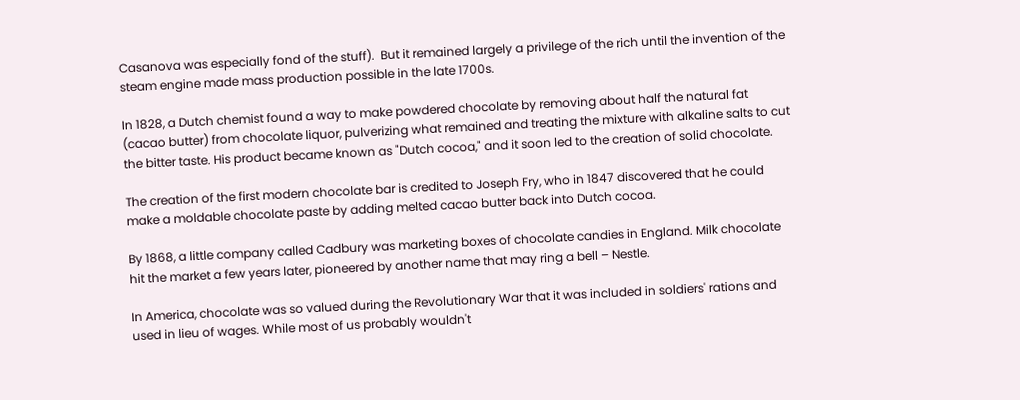Casanova was especially fond of the stuff).  But it remained largely a privilege of the rich until the invention of the steam engine made mass production possible in the late 1700s.

In 1828, a Dutch chemist found a way to make powdered chocolate by removing about half the natural fat (cacao butter) from chocolate liquor, pulverizing what remained and treating the mixture with alkaline salts to cut the bitter taste. His product became known as "Dutch cocoa," and it soon led to the creation of solid chocolate.

The creation of the first modern chocolate bar is credited to Joseph Fry, who in 1847 discovered that he could make a moldable chocolate paste by adding melted cacao butter back into Dutch cocoa.

By 1868, a little company called Cadbury was marketing boxes of chocolate candies in England. Milk chocolate hit the market a few years later, pioneered by another name that may ring a bell – Nestle.

In America, chocolate was so valued during the Revolutionary War that it was included in soldiers' rations and used in lieu of wages. While most of us probably wouldn't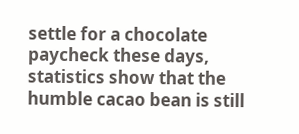settle for a chocolate paycheck these days, statistics show that the humble cacao bean is still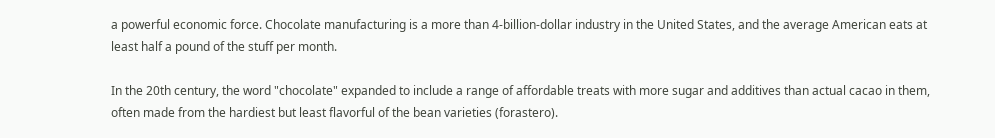a powerful economic force. Chocolate manufacturing is a more than 4-billion-dollar industry in the United States, and the average American eats at least half a pound of the stuff per month.

In the 20th century, the word "chocolate" expanded to include a range of affordable treats with more sugar and additives than actual cacao in them, often made from the hardiest but least flavorful of the bean varieties (forastero).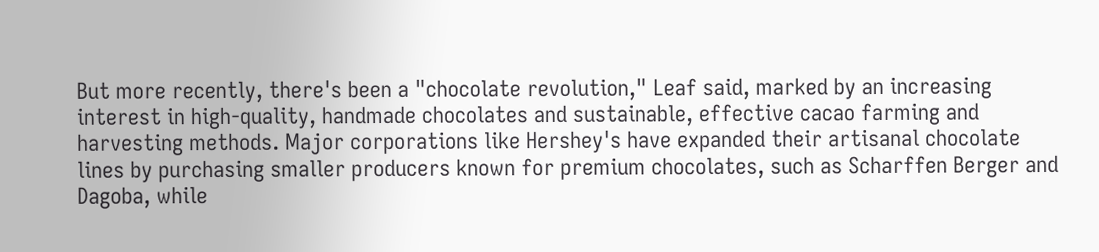But more recently, there's been a "chocolate revolution," Leaf said, marked by an increasing interest in high-quality, handmade chocolates and sustainable, effective cacao farming and harvesting methods. Major corporations like Hershey's have expanded their artisanal chocolate lines by purchasing smaller producers known for premium chocolates, such as Scharffen Berger and Dagoba, while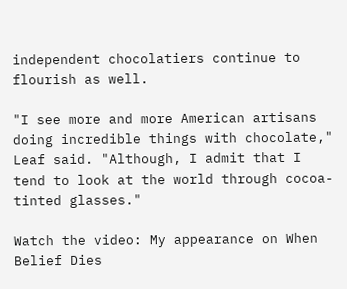independent chocolatiers continue to flourish as well.

"I see more and more American artisans doing incredible things with chocolate," Leaf said. "Although, I admit that I tend to look at the world through cocoa-tinted glasses."

Watch the video: My appearance on When Belief Dies